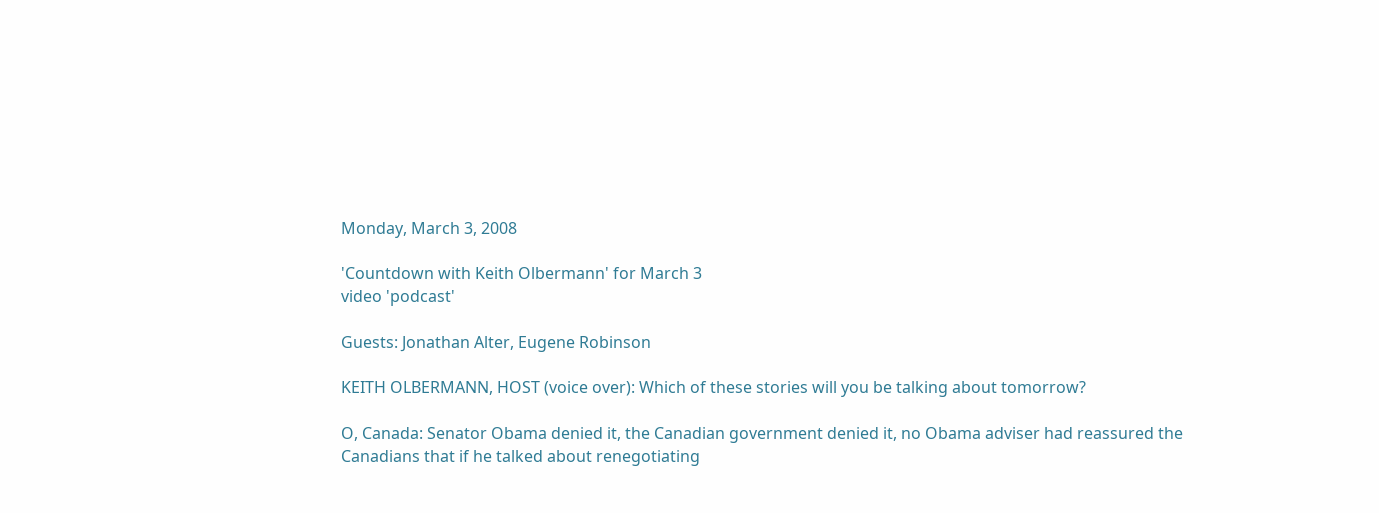Monday, March 3, 2008

'Countdown with Keith Olbermann' for March 3
video 'podcast'

Guests: Jonathan Alter, Eugene Robinson

KEITH OLBERMANN, HOST (voice over): Which of these stories will you be talking about tomorrow?

O, Canada: Senator Obama denied it, the Canadian government denied it, no Obama adviser had reassured the Canadians that if he talked about renegotiating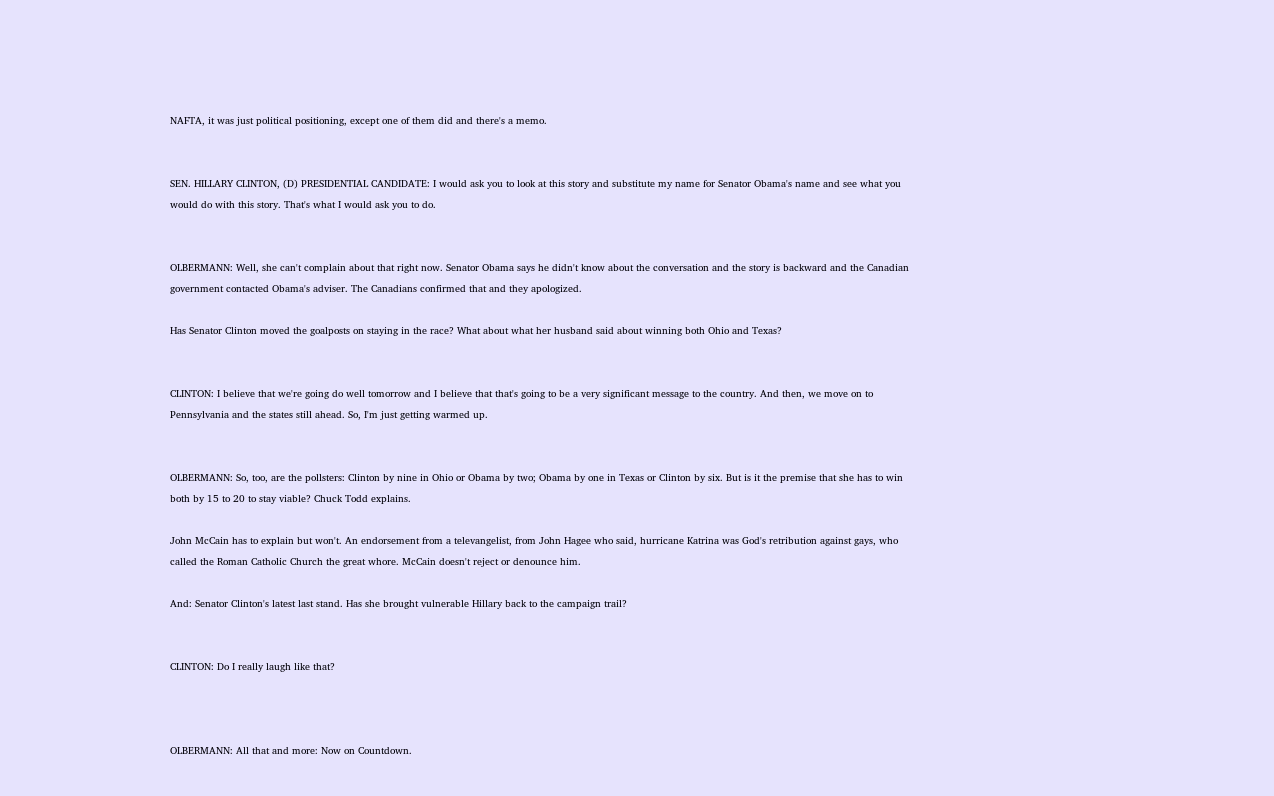NAFTA, it was just political positioning, except one of them did and there's a memo.


SEN. HILLARY CLINTON, (D) PRESIDENTIAL CANDIDATE: I would ask you to look at this story and substitute my name for Senator Obama's name and see what you would do with this story. That's what I would ask you to do.


OLBERMANN: Well, she can't complain about that right now. Senator Obama says he didn't know about the conversation and the story is backward and the Canadian government contacted Obama's adviser. The Canadians confirmed that and they apologized.

Has Senator Clinton moved the goalposts on staying in the race? What about what her husband said about winning both Ohio and Texas?


CLINTON: I believe that we're going do well tomorrow and I believe that that's going to be a very significant message to the country. And then, we move on to Pennsylvania and the states still ahead. So, I'm just getting warmed up.


OLBERMANN: So, too, are the pollsters: Clinton by nine in Ohio or Obama by two; Obama by one in Texas or Clinton by six. But is it the premise that she has to win both by 15 to 20 to stay viable? Chuck Todd explains.

John McCain has to explain but won't. An endorsement from a televangelist, from John Hagee who said, hurricane Katrina was God's retribution against gays, who called the Roman Catholic Church the great whore. McCain doesn't reject or denounce him.

And: Senator Clinton's latest last stand. Has she brought vulnerable Hillary back to the campaign trail?


CLINTON: Do I really laugh like that?



OLBERMANN: All that and more: Now on Countdown.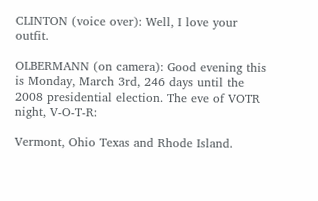CLINTON (voice over): Well, I love your outfit.

OLBERMANN (on camera): Good evening this is Monday, March 3rd, 246 days until the 2008 presidential election. The eve of VOTR night, V-O-T-R:

Vermont, Ohio Texas and Rhode Island.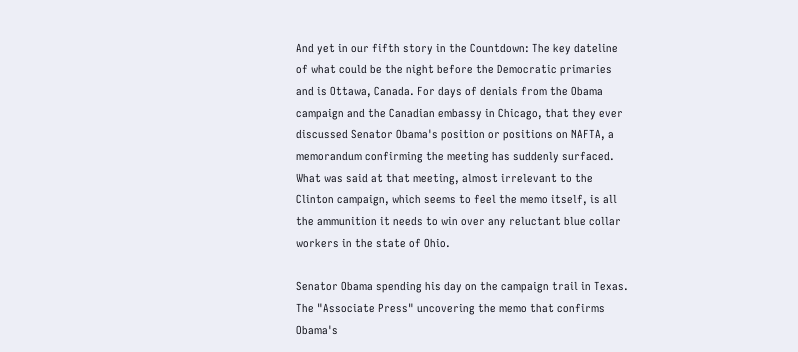And yet in our fifth story in the Countdown: The key dateline of what could be the night before the Democratic primaries and is Ottawa, Canada. For days of denials from the Obama campaign and the Canadian embassy in Chicago, that they ever discussed Senator Obama's position or positions on NAFTA, a memorandum confirming the meeting has suddenly surfaced. What was said at that meeting, almost irrelevant to the Clinton campaign, which seems to feel the memo itself, is all the ammunition it needs to win over any reluctant blue collar workers in the state of Ohio.

Senator Obama spending his day on the campaign trail in Texas. The "Associate Press" uncovering the memo that confirms Obama's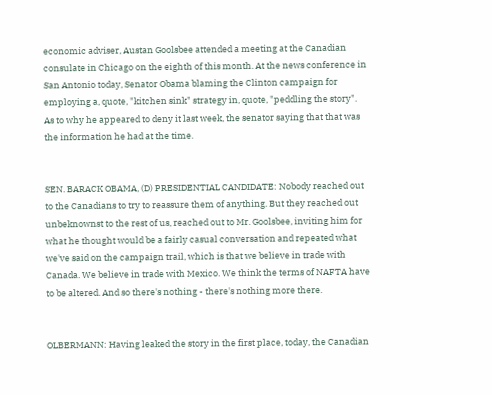economic adviser, Austan Goolsbee attended a meeting at the Canadian consulate in Chicago on the eighth of this month. At the news conference in San Antonio today, Senator Obama blaming the Clinton campaign for employing a, quote, "kitchen sink" strategy in, quote, "peddling the story". As to why he appeared to deny it last week, the senator saying that that was the information he had at the time.


SEN. BARACK OBAMA, (D) PRESIDENTIAL CANDIDATE: Nobody reached out to the Canadians to try to reassure them of anything. But they reached out unbeknownst to the rest of us, reached out to Mr. Goolsbee, inviting him for what he thought would be a fairly casual conversation and repeated what we've said on the campaign trail, which is that we believe in trade with Canada. We believe in trade with Mexico. We think the terms of NAFTA have to be altered. And so there's nothing - there's nothing more there.


OLBERMANN: Having leaked the story in the first place, today, the Canadian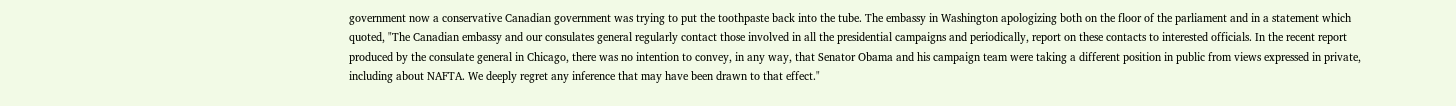government now a conservative Canadian government was trying to put the toothpaste back into the tube. The embassy in Washington apologizing both on the floor of the parliament and in a statement which quoted, "The Canadian embassy and our consulates general regularly contact those involved in all the presidential campaigns and periodically, report on these contacts to interested officials. In the recent report produced by the consulate general in Chicago, there was no intention to convey, in any way, that Senator Obama and his campaign team were taking a different position in public from views expressed in private, including about NAFTA. We deeply regret any inference that may have been drawn to that effect."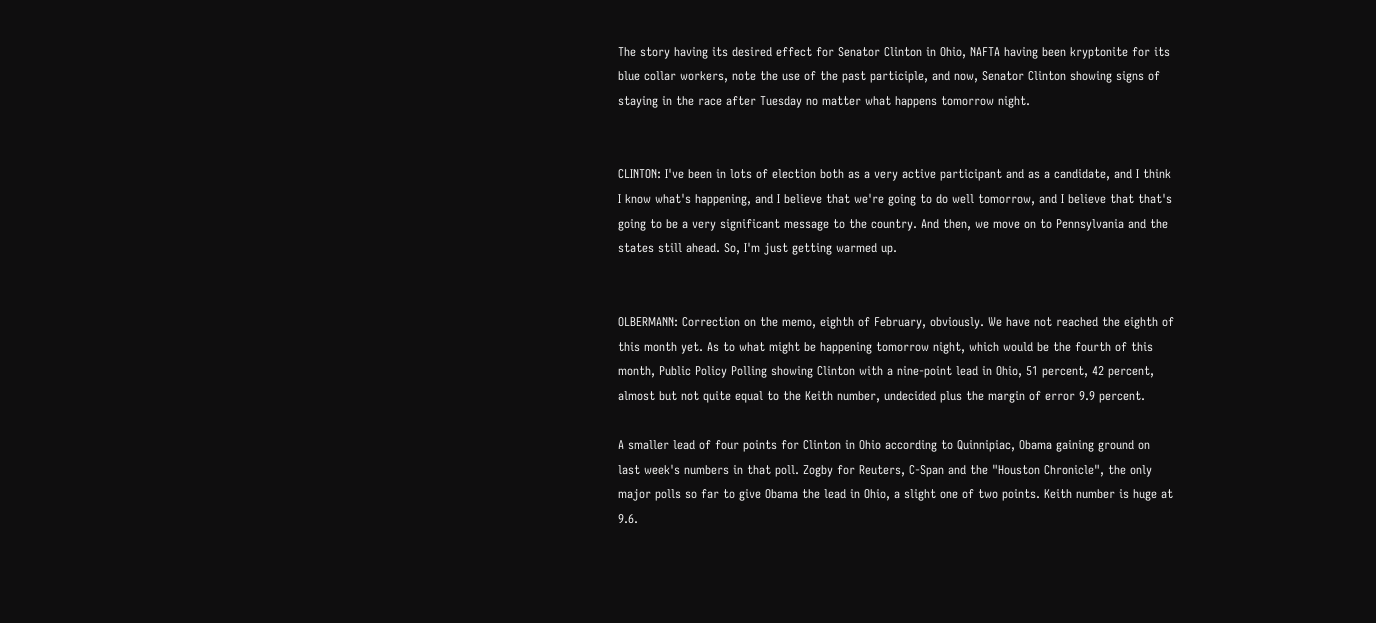The story having its desired effect for Senator Clinton in Ohio, NAFTA having been kryptonite for its blue collar workers, note the use of the past participle, and now, Senator Clinton showing signs of staying in the race after Tuesday no matter what happens tomorrow night.


CLINTON: I've been in lots of election both as a very active participant and as a candidate, and I think I know what's happening, and I believe that we're going to do well tomorrow, and I believe that that's going to be a very significant message to the country. And then, we move on to Pennsylvania and the states still ahead. So, I'm just getting warmed up.


OLBERMANN: Correction on the memo, eighth of February, obviously. We have not reached the eighth of this month yet. As to what might be happening tomorrow night, which would be the fourth of this month, Public Policy Polling showing Clinton with a nine-point lead in Ohio, 51 percent, 42 percent, almost but not quite equal to the Keith number, undecided plus the margin of error 9.9 percent.

A smaller lead of four points for Clinton in Ohio according to Quinnipiac, Obama gaining ground on last week's numbers in that poll. Zogby for Reuters, C-Span and the "Houston Chronicle", the only major polls so far to give Obama the lead in Ohio, a slight one of two points. Keith number is huge at 9.6.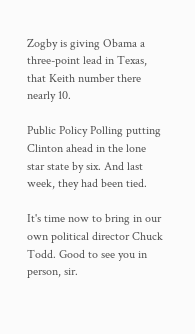Zogby is giving Obama a three-point lead in Texas, that Keith number there nearly 10.

Public Policy Polling putting Clinton ahead in the lone star state by six. And last week, they had been tied.

It's time now to bring in our own political director Chuck Todd. Good to see you in person, sir.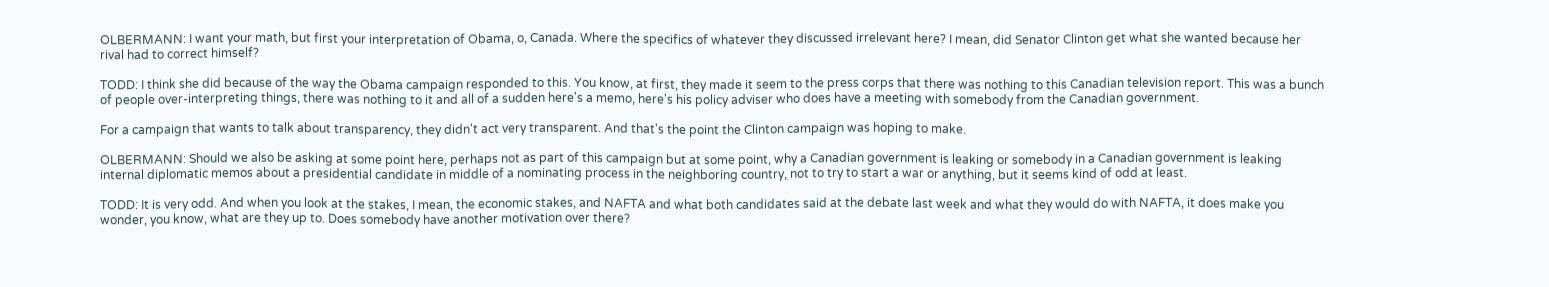OLBERMANN: I want your math, but first your interpretation of Obama, o, Canada. Where the specifics of whatever they discussed irrelevant here? I mean, did Senator Clinton get what she wanted because her rival had to correct himself?

TODD: I think she did because of the way the Obama campaign responded to this. You know, at first, they made it seem to the press corps that there was nothing to this Canadian television report. This was a bunch of people over-interpreting things, there was nothing to it and all of a sudden here's a memo, here's his policy adviser who does have a meeting with somebody from the Canadian government.

For a campaign that wants to talk about transparency, they didn't act very transparent. And that's the point the Clinton campaign was hoping to make.

OLBERMANN: Should we also be asking at some point here, perhaps not as part of this campaign but at some point, why a Canadian government is leaking or somebody in a Canadian government is leaking internal diplomatic memos about a presidential candidate in middle of a nominating process in the neighboring country, not to try to start a war or anything, but it seems kind of odd at least.

TODD: It is very odd. And when you look at the stakes, I mean, the economic stakes, and NAFTA and what both candidates said at the debate last week and what they would do with NAFTA, it does make you wonder, you know, what are they up to. Does somebody have another motivation over there?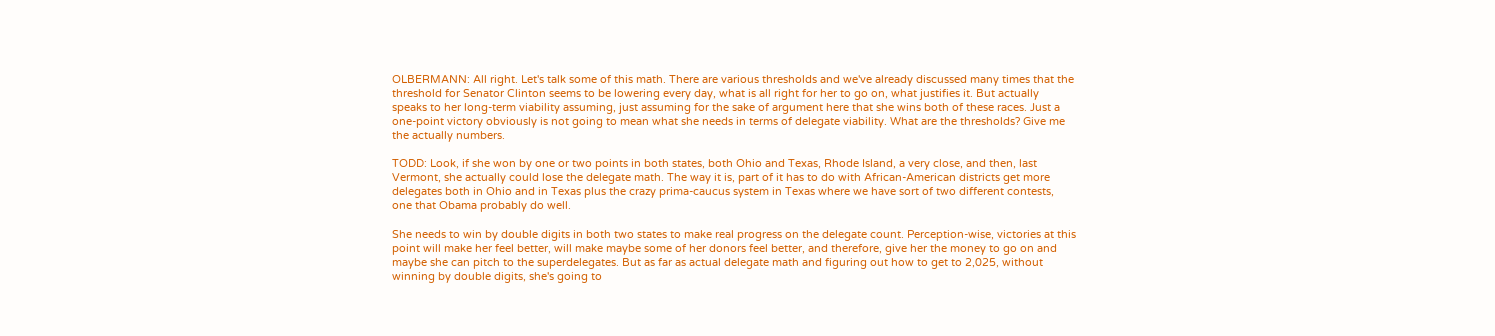OLBERMANN: All right. Let's talk some of this math. There are various thresholds and we've already discussed many times that the threshold for Senator Clinton seems to be lowering every day, what is all right for her to go on, what justifies it. But actually speaks to her long-term viability assuming, just assuming for the sake of argument here that she wins both of these races. Just a one-point victory obviously is not going to mean what she needs in terms of delegate viability. What are the thresholds? Give me the actually numbers.

TODD: Look, if she won by one or two points in both states, both Ohio and Texas, Rhode Island, a very close, and then, last Vermont, she actually could lose the delegate math. The way it is, part of it has to do with African-American districts get more delegates both in Ohio and in Texas plus the crazy prima-caucus system in Texas where we have sort of two different contests, one that Obama probably do well.

She needs to win by double digits in both two states to make real progress on the delegate count. Perception-wise, victories at this point will make her feel better, will make maybe some of her donors feel better, and therefore, give her the money to go on and maybe she can pitch to the superdelegates. But as far as actual delegate math and figuring out how to get to 2,025, without winning by double digits, she's going to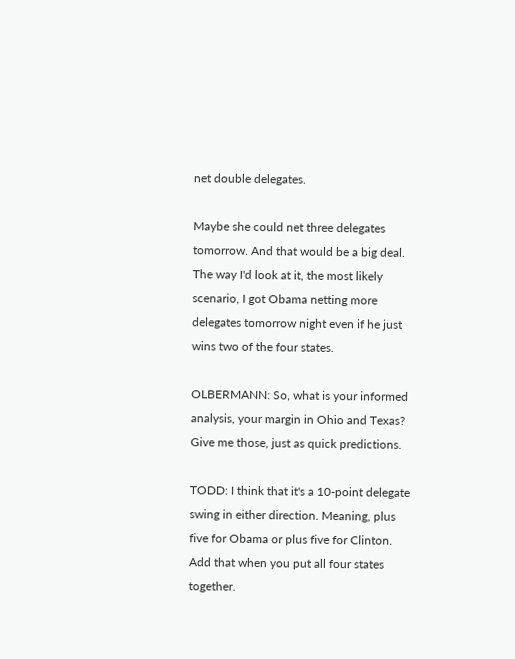net double delegates.

Maybe she could net three delegates tomorrow. And that would be a big deal. The way I'd look at it, the most likely scenario, I got Obama netting more delegates tomorrow night even if he just wins two of the four states.

OLBERMANN: So, what is your informed analysis, your margin in Ohio and Texas? Give me those, just as quick predictions.

TODD: I think that it's a 10-point delegate swing in either direction. Meaning, plus five for Obama or plus five for Clinton. Add that when you put all four states together.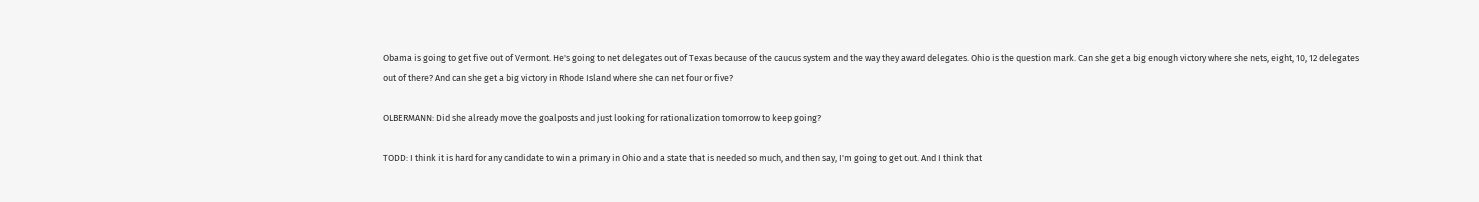Obama is going to get five out of Vermont. He's going to net delegates out of Texas because of the caucus system and the way they award delegates. Ohio is the question mark. Can she get a big enough victory where she nets, eight, 10, 12 delegates out of there? And can she get a big victory in Rhode Island where she can net four or five?

OLBERMANN: Did she already move the goalposts and just looking for rationalization tomorrow to keep going?

TODD: I think it is hard for any candidate to win a primary in Ohio and a state that is needed so much, and then say, I'm going to get out. And I think that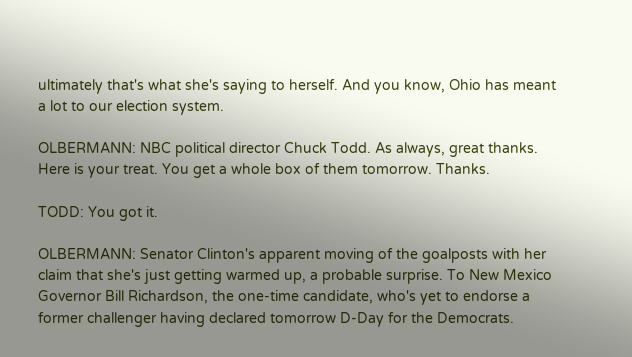ultimately that's what she's saying to herself. And you know, Ohio has meant a lot to our election system.

OLBERMANN: NBC political director Chuck Todd. As always, great thanks. Here is your treat. You get a whole box of them tomorrow. Thanks.

TODD: You got it.

OLBERMANN: Senator Clinton's apparent moving of the goalposts with her claim that she's just getting warmed up, a probable surprise. To New Mexico Governor Bill Richardson, the one-time candidate, who's yet to endorse a former challenger having declared tomorrow D-Day for the Democrats.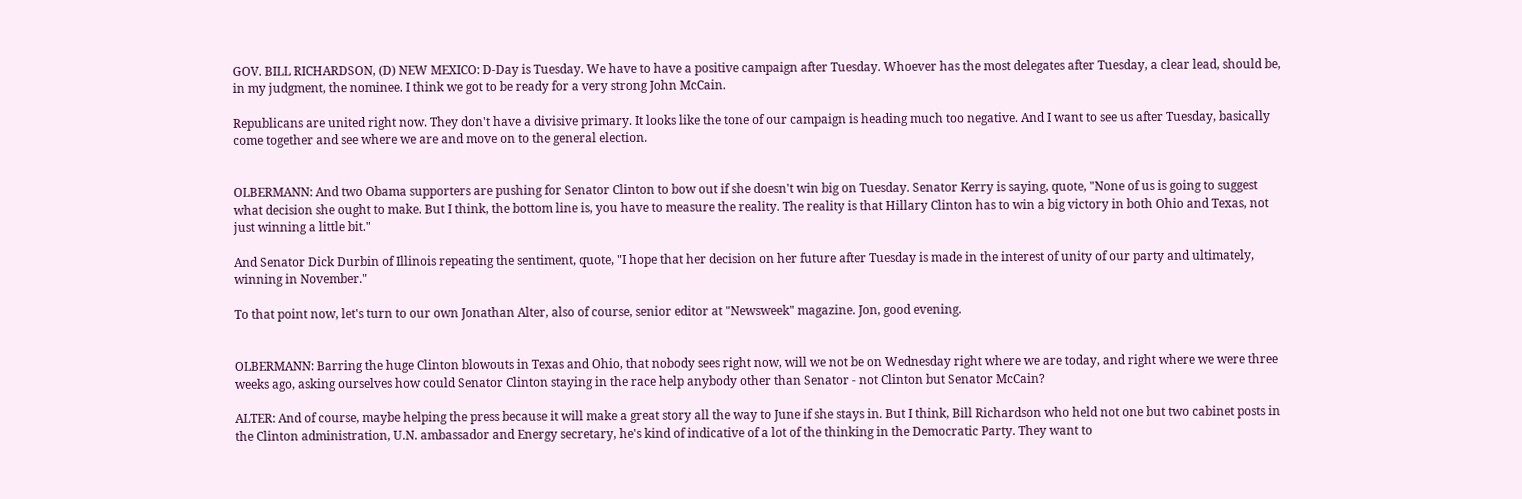GOV. BILL RICHARDSON, (D) NEW MEXICO: D-Day is Tuesday. We have to have a positive campaign after Tuesday. Whoever has the most delegates after Tuesday, a clear lead, should be, in my judgment, the nominee. I think we got to be ready for a very strong John McCain.

Republicans are united right now. They don't have a divisive primary. It looks like the tone of our campaign is heading much too negative. And I want to see us after Tuesday, basically come together and see where we are and move on to the general election.


OLBERMANN: And two Obama supporters are pushing for Senator Clinton to bow out if she doesn't win big on Tuesday. Senator Kerry is saying, quote, "None of us is going to suggest what decision she ought to make. But I think, the bottom line is, you have to measure the reality. The reality is that Hillary Clinton has to win a big victory in both Ohio and Texas, not just winning a little bit."

And Senator Dick Durbin of Illinois repeating the sentiment, quote, "I hope that her decision on her future after Tuesday is made in the interest of unity of our party and ultimately, winning in November."

To that point now, let's turn to our own Jonathan Alter, also of course, senior editor at "Newsweek" magazine. Jon, good evening.


OLBERMANN: Barring the huge Clinton blowouts in Texas and Ohio, that nobody sees right now, will we not be on Wednesday right where we are today, and right where we were three weeks ago, asking ourselves how could Senator Clinton staying in the race help anybody other than Senator - not Clinton but Senator McCain?

ALTER: And of course, maybe helping the press because it will make a great story all the way to June if she stays in. But I think, Bill Richardson who held not one but two cabinet posts in the Clinton administration, U.N. ambassador and Energy secretary, he's kind of indicative of a lot of the thinking in the Democratic Party. They want to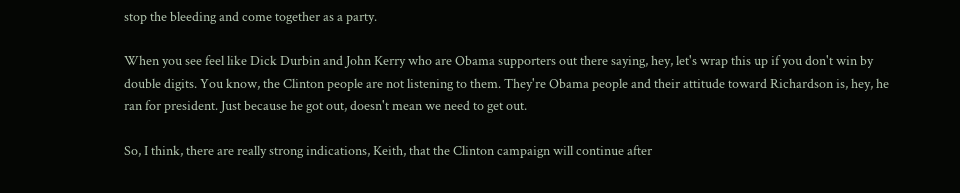stop the bleeding and come together as a party.

When you see feel like Dick Durbin and John Kerry who are Obama supporters out there saying, hey, let's wrap this up if you don't win by double digits. You know, the Clinton people are not listening to them. They're Obama people and their attitude toward Richardson is, hey, he ran for president. Just because he got out, doesn't mean we need to get out.

So, I think, there are really strong indications, Keith, that the Clinton campaign will continue after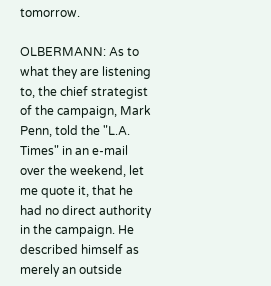tomorrow.

OLBERMANN: As to what they are listening to, the chief strategist of the campaign, Mark Penn, told the "L.A. Times" in an e-mail over the weekend, let me quote it, that he had no direct authority in the campaign. He described himself as merely an outside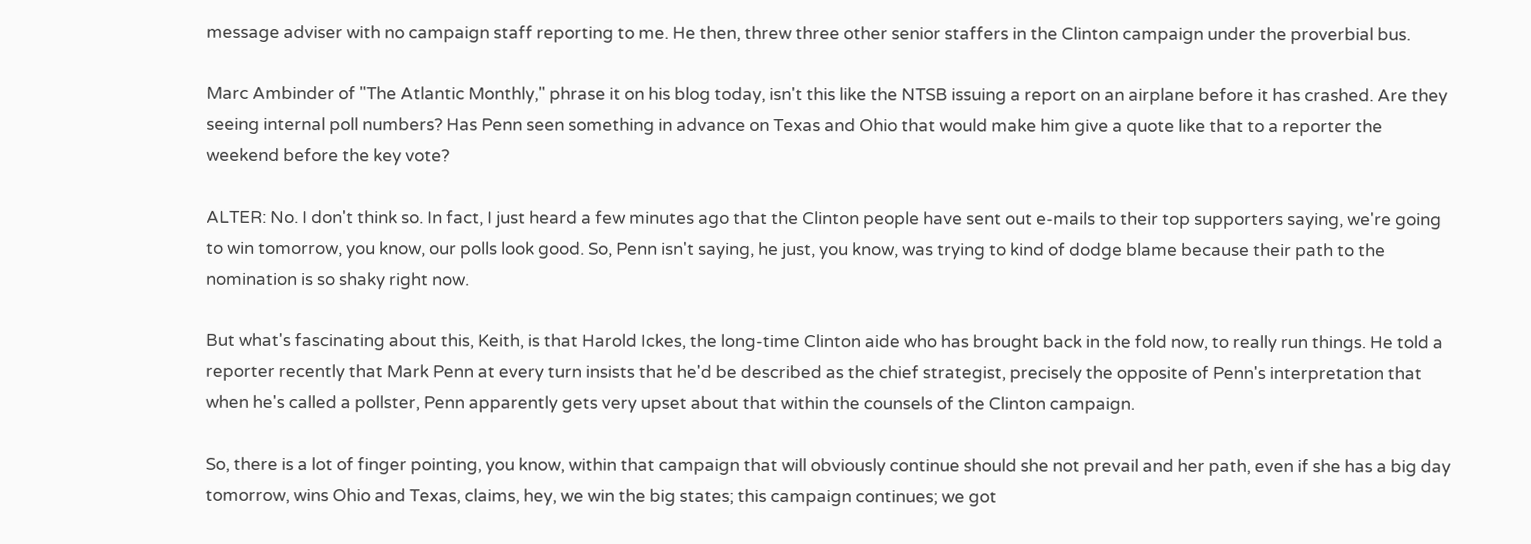message adviser with no campaign staff reporting to me. He then, threw three other senior staffers in the Clinton campaign under the proverbial bus.

Marc Ambinder of "The Atlantic Monthly," phrase it on his blog today, isn't this like the NTSB issuing a report on an airplane before it has crashed. Are they seeing internal poll numbers? Has Penn seen something in advance on Texas and Ohio that would make him give a quote like that to a reporter the weekend before the key vote?

ALTER: No. I don't think so. In fact, I just heard a few minutes ago that the Clinton people have sent out e-mails to their top supporters saying, we're going to win tomorrow, you know, our polls look good. So, Penn isn't saying, he just, you know, was trying to kind of dodge blame because their path to the nomination is so shaky right now.

But what's fascinating about this, Keith, is that Harold Ickes, the long-time Clinton aide who has brought back in the fold now, to really run things. He told a reporter recently that Mark Penn at every turn insists that he'd be described as the chief strategist, precisely the opposite of Penn's interpretation that when he's called a pollster, Penn apparently gets very upset about that within the counsels of the Clinton campaign.

So, there is a lot of finger pointing, you know, within that campaign that will obviously continue should she not prevail and her path, even if she has a big day tomorrow, wins Ohio and Texas, claims, hey, we win the big states; this campaign continues; we got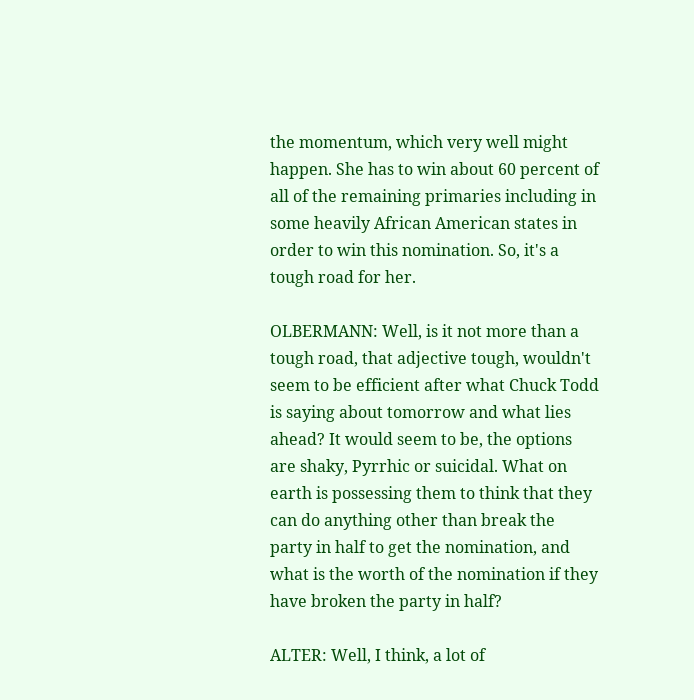the momentum, which very well might happen. She has to win about 60 percent of all of the remaining primaries including in some heavily African American states in order to win this nomination. So, it's a tough road for her.

OLBERMANN: Well, is it not more than a tough road, that adjective tough, wouldn't seem to be efficient after what Chuck Todd is saying about tomorrow and what lies ahead? It would seem to be, the options are shaky, Pyrrhic or suicidal. What on earth is possessing them to think that they can do anything other than break the party in half to get the nomination, and what is the worth of the nomination if they have broken the party in half?

ALTER: Well, I think, a lot of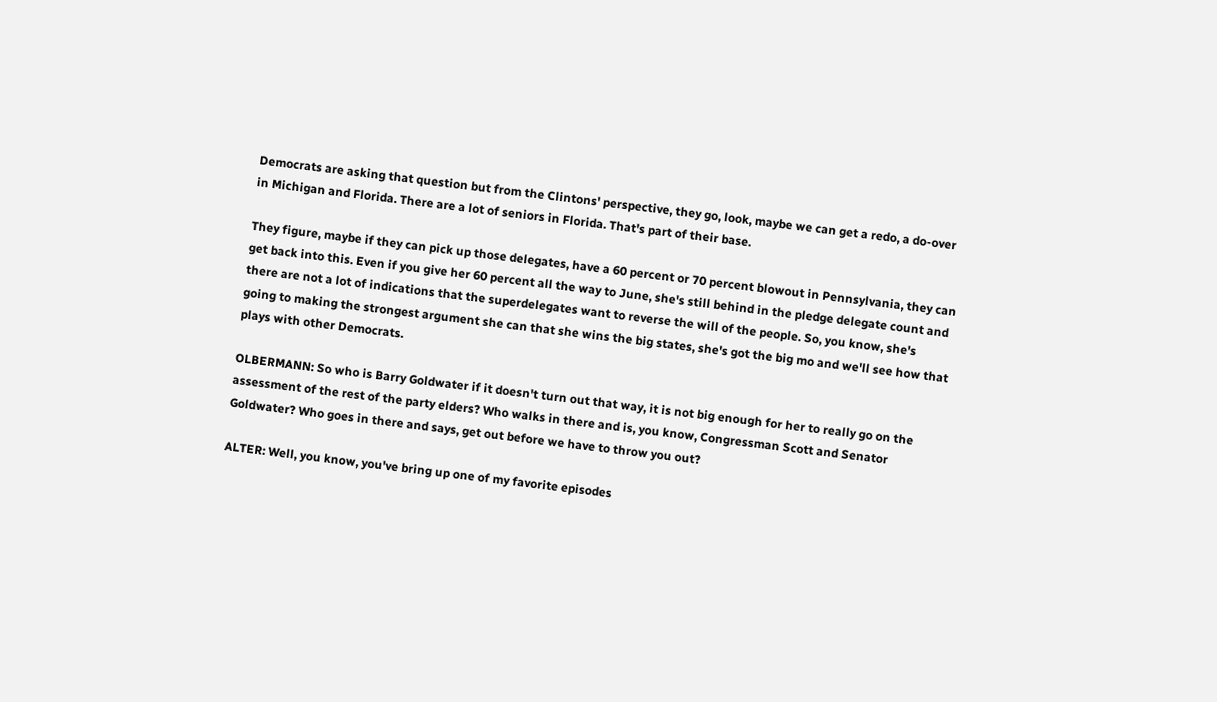Democrats are asking that question but from the Clintons' perspective, they go, look, maybe we can get a redo, a do-over in Michigan and Florida. There are a lot of seniors in Florida. That's part of their base.

They figure, maybe if they can pick up those delegates, have a 60 percent or 70 percent blowout in Pennsylvania, they can get back into this. Even if you give her 60 percent all the way to June, she's still behind in the pledge delegate count and there are not a lot of indications that the superdelegates want to reverse the will of the people. So, you know, she's going to making the strongest argument she can that she wins the big states, she's got the big mo and we'll see how that plays with other Democrats.

OLBERMANN: So who is Barry Goldwater if it doesn't turn out that way, it is not big enough for her to really go on the assessment of the rest of the party elders? Who walks in there and is, you know, Congressman Scott and Senator Goldwater? Who goes in there and says, get out before we have to throw you out?

ALTER: Well, you know, you've bring up one of my favorite episodes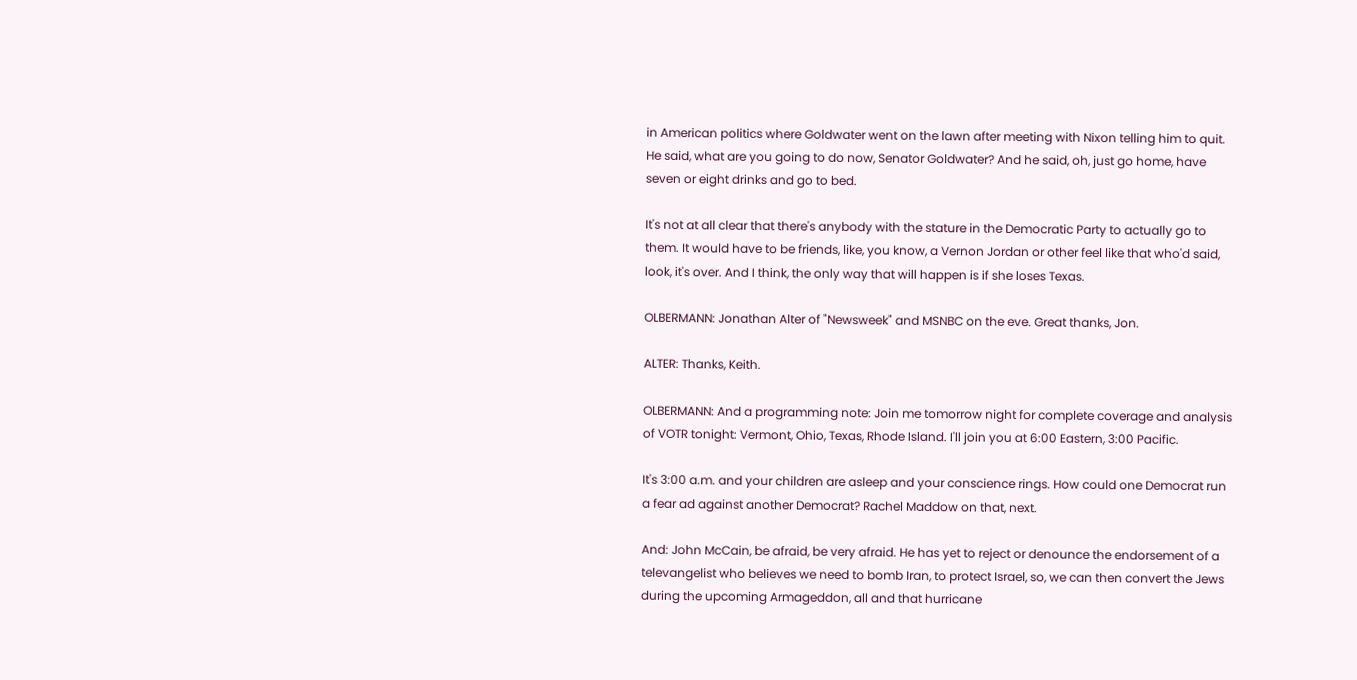in American politics where Goldwater went on the lawn after meeting with Nixon telling him to quit. He said, what are you going to do now, Senator Goldwater? And he said, oh, just go home, have seven or eight drinks and go to bed.

It's not at all clear that there's anybody with the stature in the Democratic Party to actually go to them. It would have to be friends, like, you know, a Vernon Jordan or other feel like that who'd said, look, it's over. And I think, the only way that will happen is if she loses Texas.

OLBERMANN: Jonathan Alter of "Newsweek" and MSNBC on the eve. Great thanks, Jon.

ALTER: Thanks, Keith.

OLBERMANN: And a programming note: Join me tomorrow night for complete coverage and analysis of VOTR tonight: Vermont, Ohio, Texas, Rhode Island. I'll join you at 6:00 Eastern, 3:00 Pacific.

It's 3:00 a.m. and your children are asleep and your conscience rings. How could one Democrat run a fear ad against another Democrat? Rachel Maddow on that, next.

And: John McCain, be afraid, be very afraid. He has yet to reject or denounce the endorsement of a televangelist who believes we need to bomb Iran, to protect Israel, so, we can then convert the Jews during the upcoming Armageddon, all and that hurricane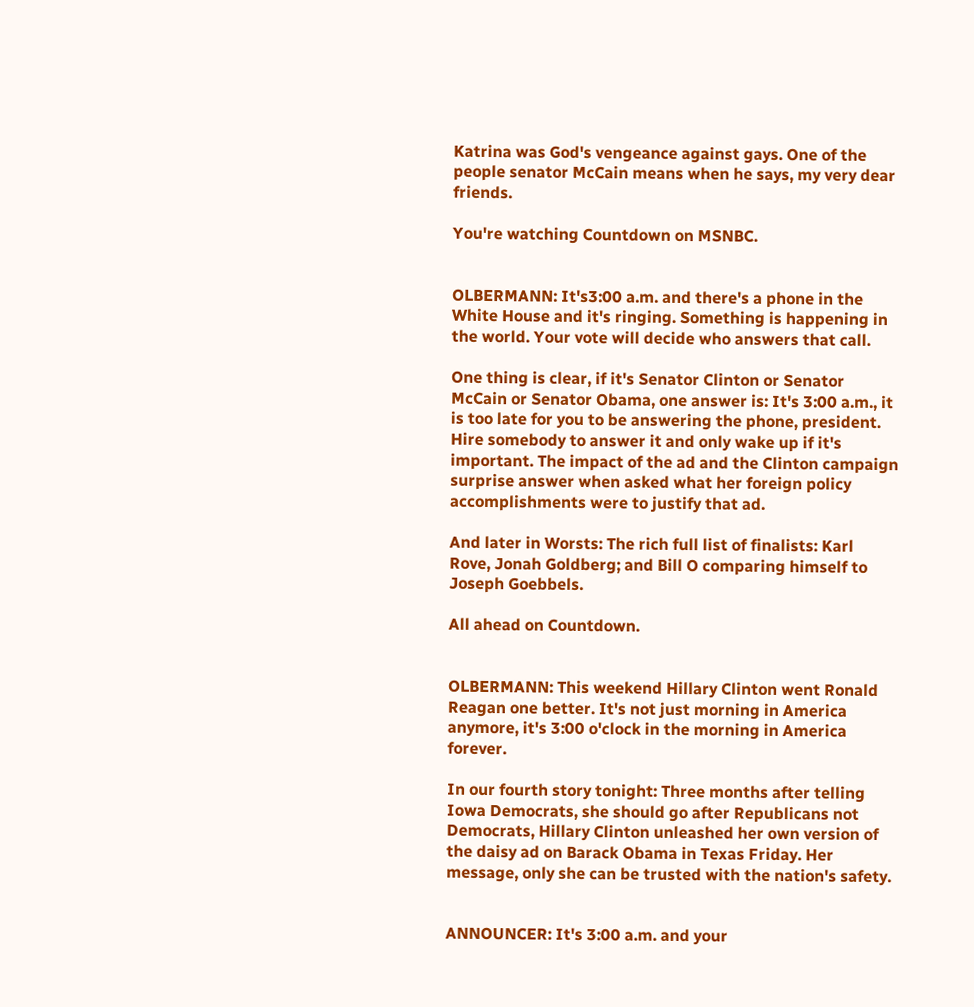Katrina was God's vengeance against gays. One of the people senator McCain means when he says, my very dear friends.

You're watching Countdown on MSNBC.


OLBERMANN: It's3:00 a.m. and there's a phone in the White House and it's ringing. Something is happening in the world. Your vote will decide who answers that call.

One thing is clear, if it's Senator Clinton or Senator McCain or Senator Obama, one answer is: It's 3:00 a.m., it is too late for you to be answering the phone, president. Hire somebody to answer it and only wake up if it's important. The impact of the ad and the Clinton campaign surprise answer when asked what her foreign policy accomplishments were to justify that ad.

And later in Worsts: The rich full list of finalists: Karl Rove, Jonah Goldberg; and Bill O comparing himself to Joseph Goebbels.

All ahead on Countdown.


OLBERMANN: This weekend Hillary Clinton went Ronald Reagan one better. It's not just morning in America anymore, it's 3:00 o'clock in the morning in America forever.

In our fourth story tonight: Three months after telling Iowa Democrats, she should go after Republicans not Democrats, Hillary Clinton unleashed her own version of the daisy ad on Barack Obama in Texas Friday. Her message, only she can be trusted with the nation's safety.


ANNOUNCER: It's 3:00 a.m. and your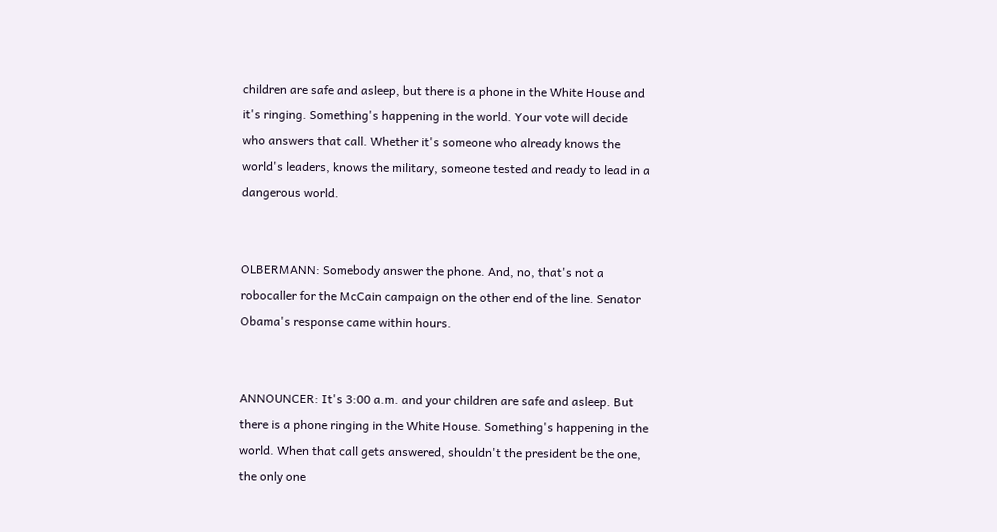children are safe and asleep, but there is a phone in the White House and it's ringing. Something's happening in the world. Your vote will decide who answers that call. Whether it's someone who already knows the world's leaders, knows the military, someone tested and ready to lead in a dangerous world.


OLBERMANN: Somebody answer the phone. And, no, that's not a robocaller for the McCain campaign on the other end of the line. Senator Obama's response came within hours.


ANNOUNCER: It's 3:00 a.m. and your children are safe and asleep. But there is a phone ringing in the White House. Something's happening in the world. When that call gets answered, shouldn't the president be the one, the only one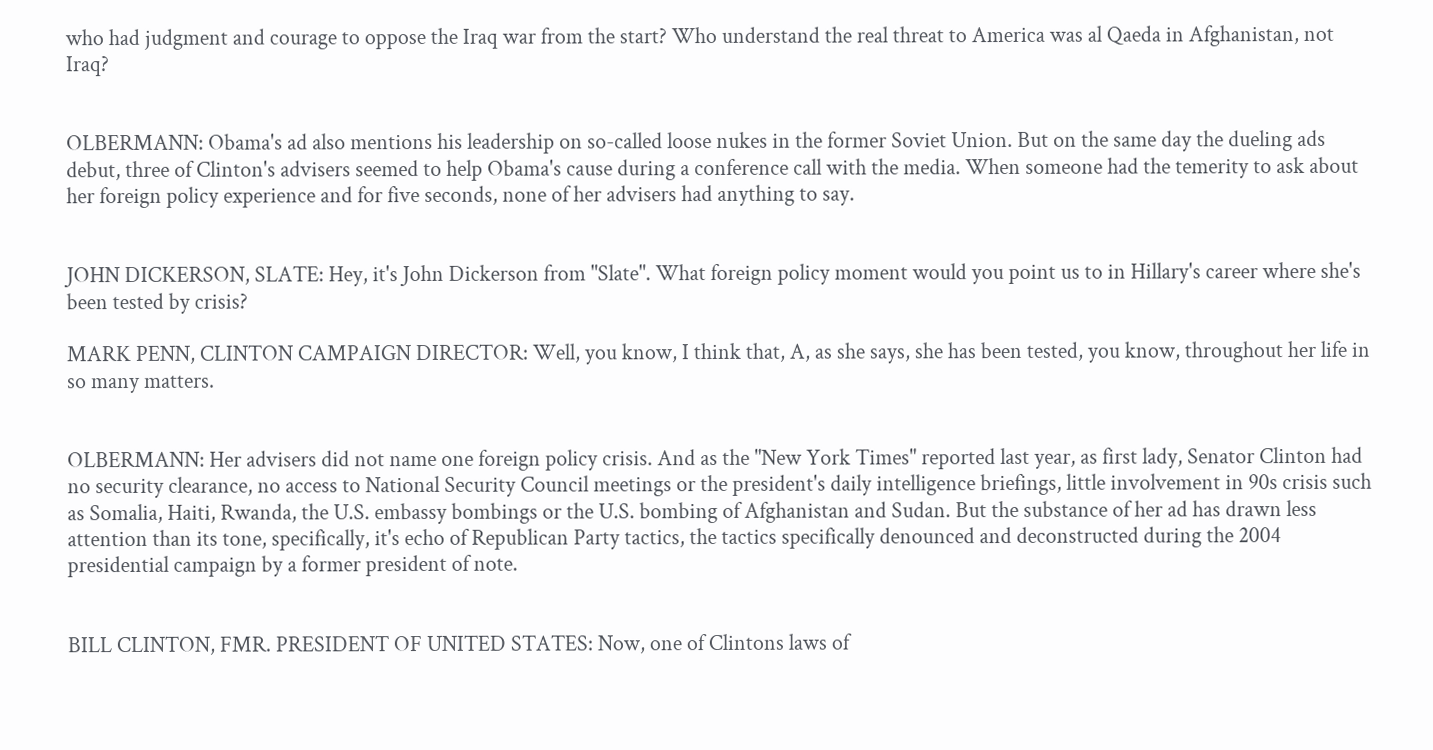who had judgment and courage to oppose the Iraq war from the start? Who understand the real threat to America was al Qaeda in Afghanistan, not Iraq?


OLBERMANN: Obama's ad also mentions his leadership on so-called loose nukes in the former Soviet Union. But on the same day the dueling ads debut, three of Clinton's advisers seemed to help Obama's cause during a conference call with the media. When someone had the temerity to ask about her foreign policy experience and for five seconds, none of her advisers had anything to say.


JOHN DICKERSON, SLATE: Hey, it's John Dickerson from "Slate". What foreign policy moment would you point us to in Hillary's career where she's been tested by crisis?

MARK PENN, CLINTON CAMPAIGN DIRECTOR: Well, you know, I think that, A, as she says, she has been tested, you know, throughout her life in so many matters.


OLBERMANN: Her advisers did not name one foreign policy crisis. And as the "New York Times" reported last year, as first lady, Senator Clinton had no security clearance, no access to National Security Council meetings or the president's daily intelligence briefings, little involvement in 90s crisis such as Somalia, Haiti, Rwanda, the U.S. embassy bombings or the U.S. bombing of Afghanistan and Sudan. But the substance of her ad has drawn less attention than its tone, specifically, it's echo of Republican Party tactics, the tactics specifically denounced and deconstructed during the 2004 presidential campaign by a former president of note.


BILL CLINTON, FMR. PRESIDENT OF UNITED STATES: Now, one of Clintons laws of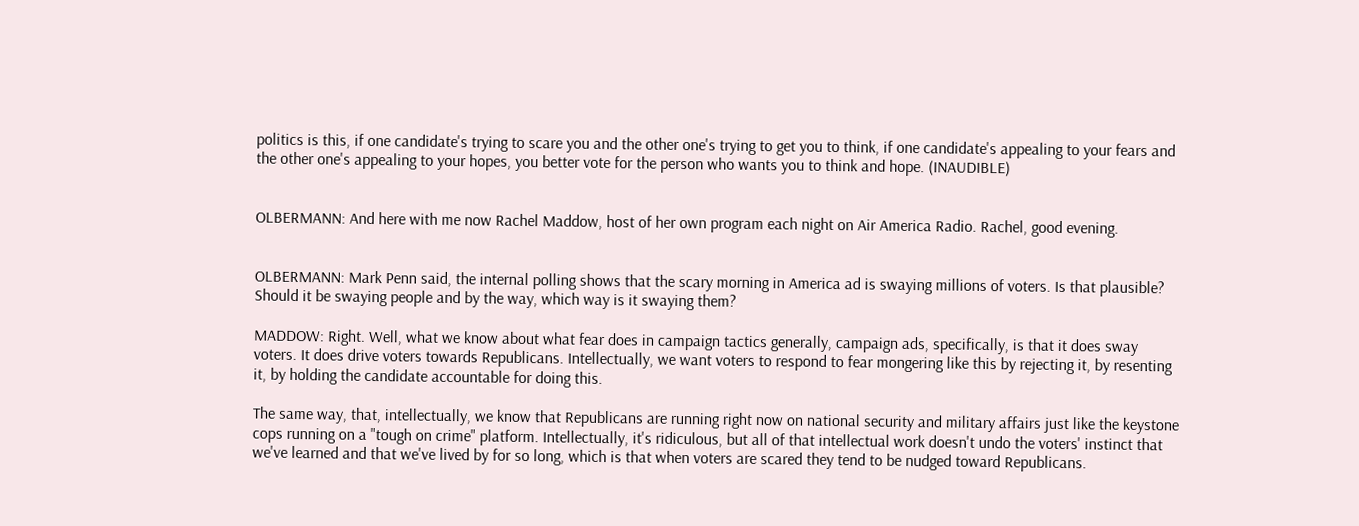politics is this, if one candidate's trying to scare you and the other one's trying to get you to think, if one candidate's appealing to your fears and the other one's appealing to your hopes, you better vote for the person who wants you to think and hope. (INAUDIBLE)


OLBERMANN: And here with me now Rachel Maddow, host of her own program each night on Air America Radio. Rachel, good evening.


OLBERMANN: Mark Penn said, the internal polling shows that the scary morning in America ad is swaying millions of voters. Is that plausible? Should it be swaying people and by the way, which way is it swaying them?

MADDOW: Right. Well, what we know about what fear does in campaign tactics generally, campaign ads, specifically, is that it does sway voters. It does drive voters towards Republicans. Intellectually, we want voters to respond to fear mongering like this by rejecting it, by resenting it, by holding the candidate accountable for doing this.

The same way, that, intellectually, we know that Republicans are running right now on national security and military affairs just like the keystone cops running on a "tough on crime" platform. Intellectually, it's ridiculous, but all of that intellectual work doesn't undo the voters' instinct that we've learned and that we've lived by for so long, which is that when voters are scared they tend to be nudged toward Republicans.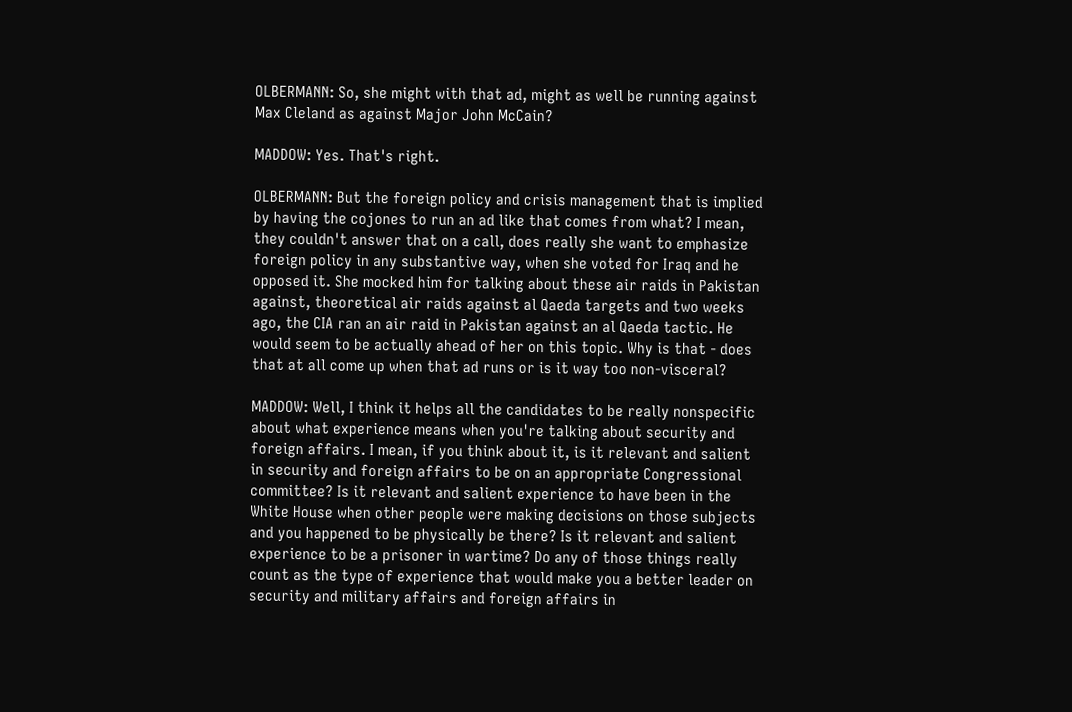OLBERMANN: So, she might with that ad, might as well be running against Max Cleland as against Major John McCain?

MADDOW: Yes. That's right.

OLBERMANN: But the foreign policy and crisis management that is implied by having the cojones to run an ad like that comes from what? I mean, they couldn't answer that on a call, does really she want to emphasize foreign policy in any substantive way, when she voted for Iraq and he opposed it. She mocked him for talking about these air raids in Pakistan against, theoretical air raids against al Qaeda targets and two weeks ago, the CIA ran an air raid in Pakistan against an al Qaeda tactic. He would seem to be actually ahead of her on this topic. Why is that - does that at all come up when that ad runs or is it way too non-visceral?

MADDOW: Well, I think it helps all the candidates to be really nonspecific about what experience means when you're talking about security and foreign affairs. I mean, if you think about it, is it relevant and salient in security and foreign affairs to be on an appropriate Congressional committee? Is it relevant and salient experience to have been in the White House when other people were making decisions on those subjects and you happened to be physically be there? Is it relevant and salient experience to be a prisoner in wartime? Do any of those things really count as the type of experience that would make you a better leader on security and military affairs and foreign affairs in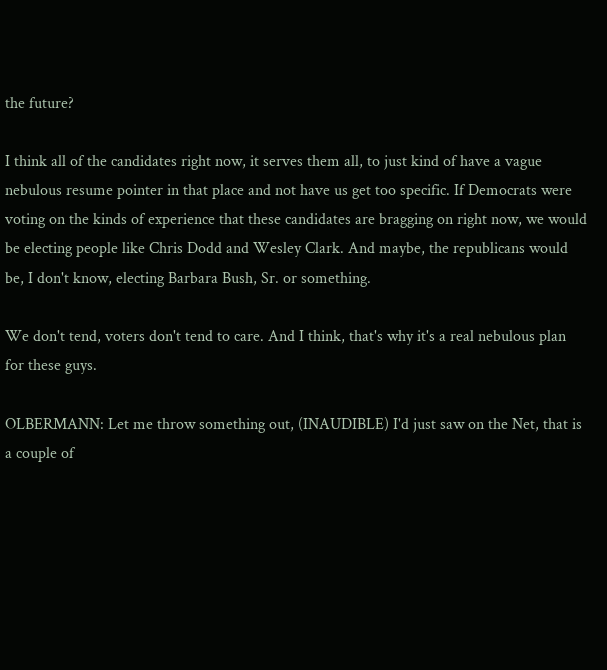the future?

I think all of the candidates right now, it serves them all, to just kind of have a vague nebulous resume pointer in that place and not have us get too specific. If Democrats were voting on the kinds of experience that these candidates are bragging on right now, we would be electing people like Chris Dodd and Wesley Clark. And maybe, the republicans would be, I don't know, electing Barbara Bush, Sr. or something.

We don't tend, voters don't tend to care. And I think, that's why it's a real nebulous plan for these guys.

OLBERMANN: Let me throw something out, (INAUDIBLE) I'd just saw on the Net, that is a couple of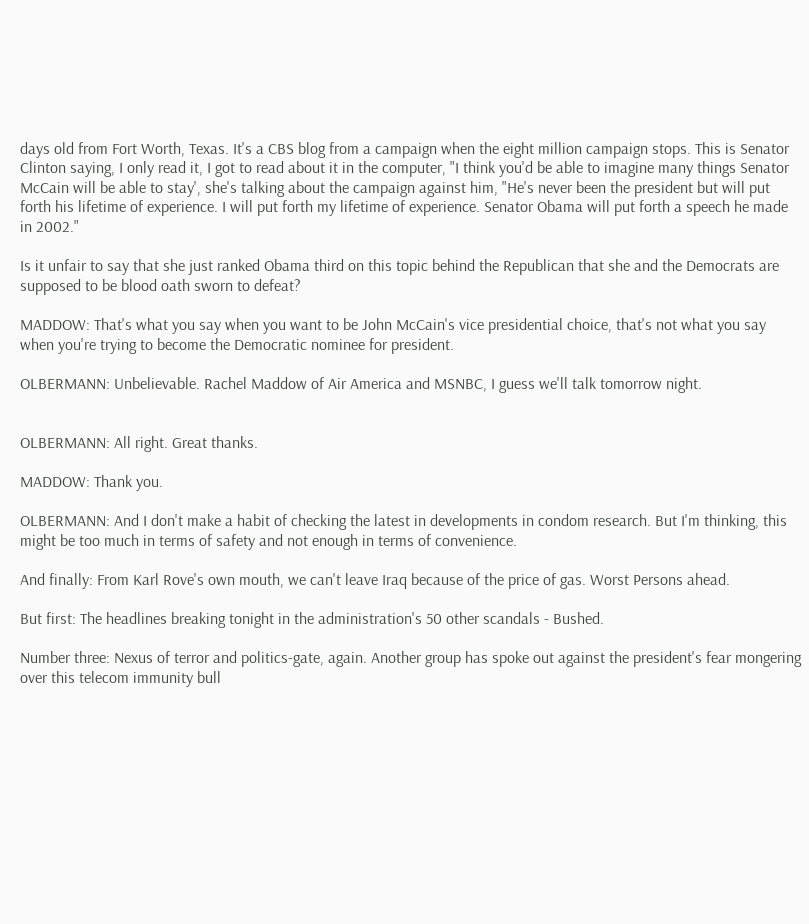days old from Fort Worth, Texas. It's a CBS blog from a campaign when the eight million campaign stops. This is Senator Clinton saying, I only read it, I got to read about it in the computer, "I think you'd be able to imagine many things Senator McCain will be able to stay', she's talking about the campaign against him, "He's never been the president but will put forth his lifetime of experience. I will put forth my lifetime of experience. Senator Obama will put forth a speech he made in 2002."

Is it unfair to say that she just ranked Obama third on this topic behind the Republican that she and the Democrats are supposed to be blood oath sworn to defeat?

MADDOW: That's what you say when you want to be John McCain's vice presidential choice, that's not what you say when you're trying to become the Democratic nominee for president.

OLBERMANN: Unbelievable. Rachel Maddow of Air America and MSNBC, I guess we'll talk tomorrow night.


OLBERMANN: All right. Great thanks.

MADDOW: Thank you.

OLBERMANN: And I don't make a habit of checking the latest in developments in condom research. But I'm thinking, this might be too much in terms of safety and not enough in terms of convenience.

And finally: From Karl Rove's own mouth, we can't leave Iraq because of the price of gas. Worst Persons ahead.

But first: The headlines breaking tonight in the administration's 50 other scandals - Bushed.

Number three: Nexus of terror and politics-gate, again. Another group has spoke out against the president's fear mongering over this telecom immunity bull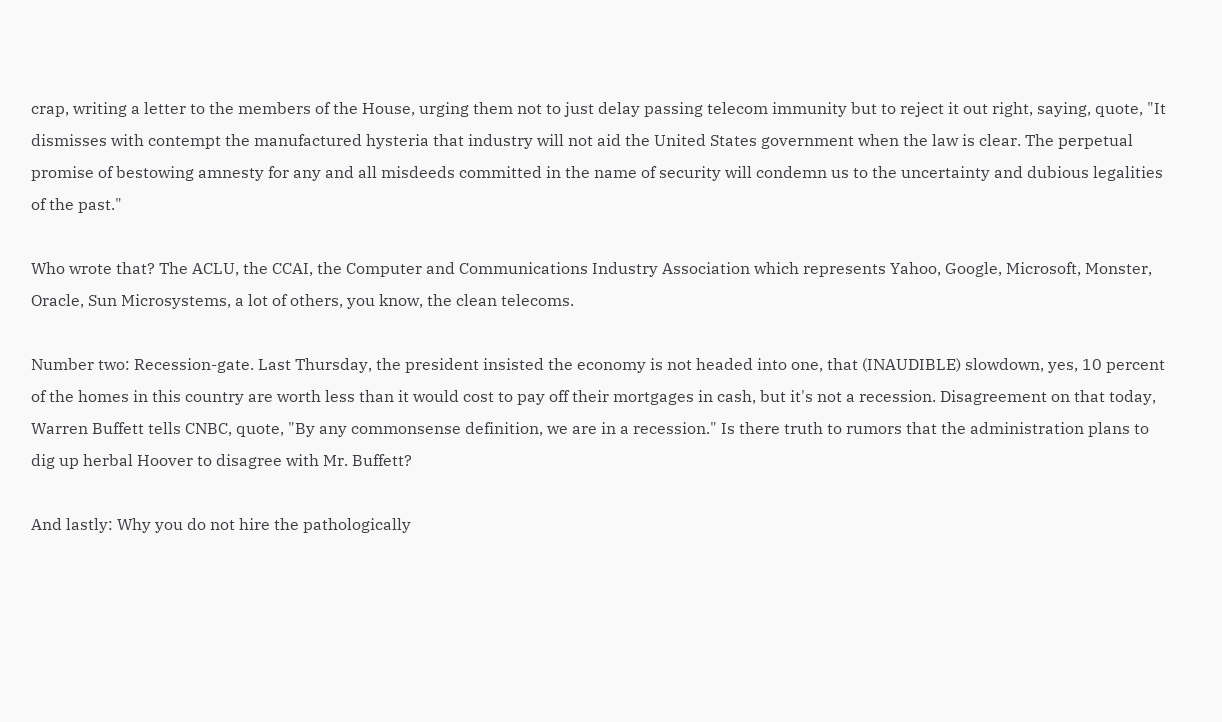crap, writing a letter to the members of the House, urging them not to just delay passing telecom immunity but to reject it out right, saying, quote, "It dismisses with contempt the manufactured hysteria that industry will not aid the United States government when the law is clear. The perpetual promise of bestowing amnesty for any and all misdeeds committed in the name of security will condemn us to the uncertainty and dubious legalities of the past."

Who wrote that? The ACLU, the CCAI, the Computer and Communications Industry Association which represents Yahoo, Google, Microsoft, Monster, Oracle, Sun Microsystems, a lot of others, you know, the clean telecoms.

Number two: Recession-gate. Last Thursday, the president insisted the economy is not headed into one, that (INAUDIBLE) slowdown, yes, 10 percent of the homes in this country are worth less than it would cost to pay off their mortgages in cash, but it's not a recession. Disagreement on that today, Warren Buffett tells CNBC, quote, "By any commonsense definition, we are in a recession." Is there truth to rumors that the administration plans to dig up herbal Hoover to disagree with Mr. Buffett?

And lastly: Why you do not hire the pathologically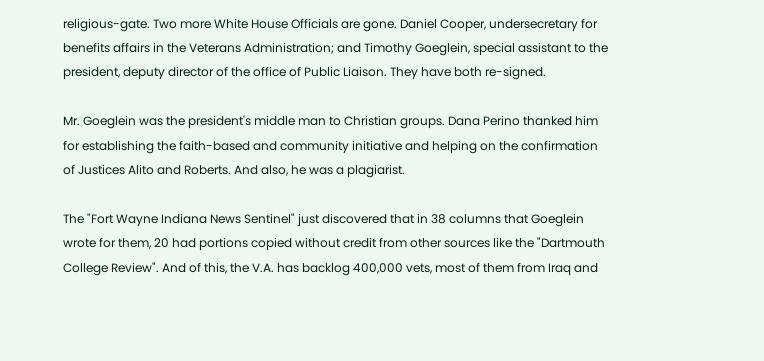religious-gate. Two more White House Officials are gone. Daniel Cooper, undersecretary for benefits affairs in the Veterans Administration; and Timothy Goeglein, special assistant to the president, deputy director of the office of Public Liaison. They have both re-signed.

Mr. Goeglein was the president's middle man to Christian groups. Dana Perino thanked him for establishing the faith-based and community initiative and helping on the confirmation of Justices Alito and Roberts. And also, he was a plagiarist.

The "Fort Wayne Indiana News Sentinel" just discovered that in 38 columns that Goeglein wrote for them, 20 had portions copied without credit from other sources like the "Dartmouth College Review". And of this, the V.A. has backlog 400,000 vets, most of them from Iraq and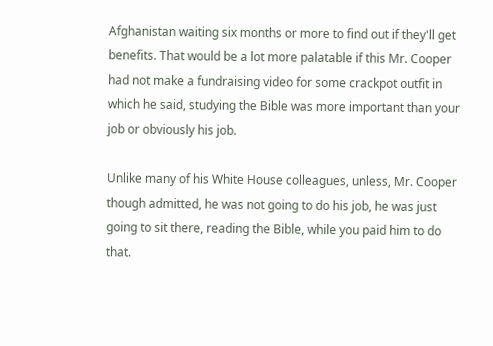Afghanistan waiting six months or more to find out if they'll get benefits. That would be a lot more palatable if this Mr. Cooper had not make a fundraising video for some crackpot outfit in which he said, studying the Bible was more important than your job or obviously his job.

Unlike many of his White House colleagues, unless, Mr. Cooper though admitted, he was not going to do his job, he was just going to sit there, reading the Bible, while you paid him to do that.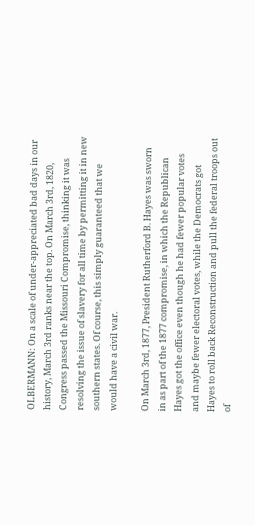OLBERMANN: On a scale of under-appreciated bad days in our history, March 3rd ranks near the top. On March 3rd, 1820, Congress passed the Missouri Compromise, thinking it was resolving the issue of slavery for all time by permitting it in new southern states. Of course, this simply guaranteed that we would have a civil war.

On March 3rd, 1877, President Rutherford B. Hayes was sworn in as part of the 1877 compromise, in which the Republican Hayes got the office even though he had fewer popular votes and maybe fewer electoral votes, while the Democrats got Hayes to roll back Reconstruction and pull the federal troops out of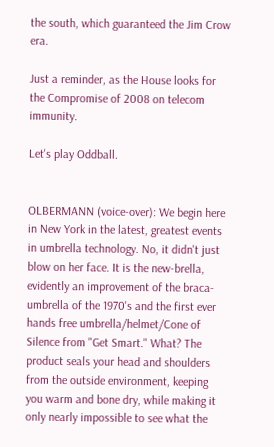the south, which guaranteed the Jim Crow era.

Just a reminder, as the House looks for the Compromise of 2008 on telecom immunity.

Let's play Oddball.


OLBERMANN (voice-over): We begin here in New York in the latest, greatest events in umbrella technology. No, it didn't just blow on her face. It is the new-brella, evidently an improvement of the braca-umbrella of the 1970's and the first ever hands free umbrella/helmet/Cone of Silence from "Get Smart." What? The product seals your head and shoulders from the outside environment, keeping you warm and bone dry, while making it only nearly impossible to see what the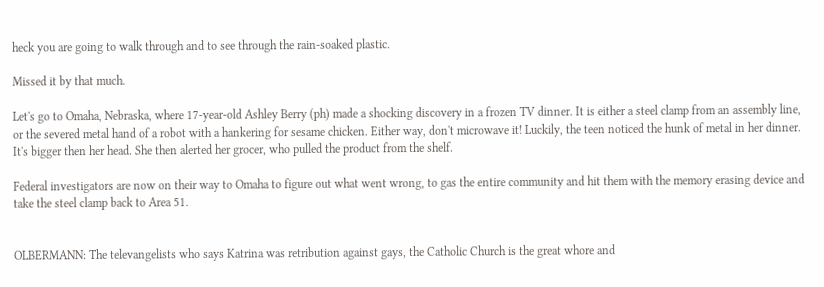heck you are going to walk through and to see through the rain-soaked plastic.

Missed it by that much.

Let's go to Omaha, Nebraska, where 17-year-old Ashley Berry (ph) made a shocking discovery in a frozen TV dinner. It is either a steel clamp from an assembly line, or the severed metal hand of a robot with a hankering for sesame chicken. Either way, don't microwave it! Luckily, the teen noticed the hunk of metal in her dinner. It's bigger then her head. She then alerted her grocer, who pulled the product from the shelf.

Federal investigators are now on their way to Omaha to figure out what went wrong, to gas the entire community and hit them with the memory erasing device and take the steel clamp back to Area 51.


OLBERMANN: The televangelists who says Katrina was retribution against gays, the Catholic Church is the great whore and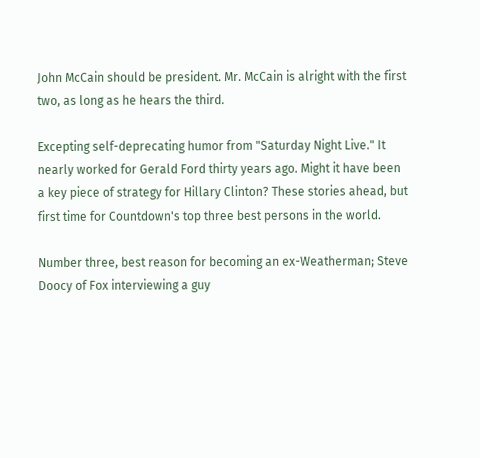John McCain should be president. Mr. McCain is alright with the first two, as long as he hears the third.

Excepting self-deprecating humor from "Saturday Night Live." It nearly worked for Gerald Ford thirty years ago. Might it have been a key piece of strategy for Hillary Clinton? These stories ahead, but first time for Countdown's top three best persons in the world.

Number three, best reason for becoming an ex-Weatherman; Steve Doocy of Fox interviewing a guy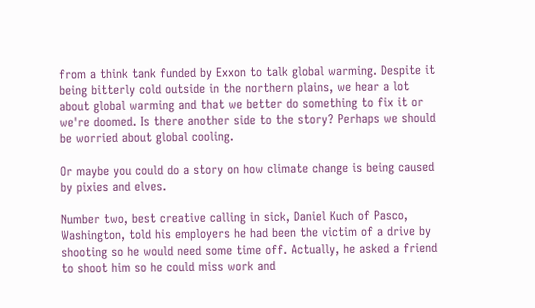from a think tank funded by Exxon to talk global warming. Despite it being bitterly cold outside in the northern plains, we hear a lot about global warming and that we better do something to fix it or we're doomed. Is there another side to the story? Perhaps we should be worried about global cooling.

Or maybe you could do a story on how climate change is being caused by pixies and elves.

Number two, best creative calling in sick, Daniel Kuch of Pasco, Washington, told his employers he had been the victim of a drive by shooting so he would need some time off. Actually, he asked a friend to shoot him so he could miss work and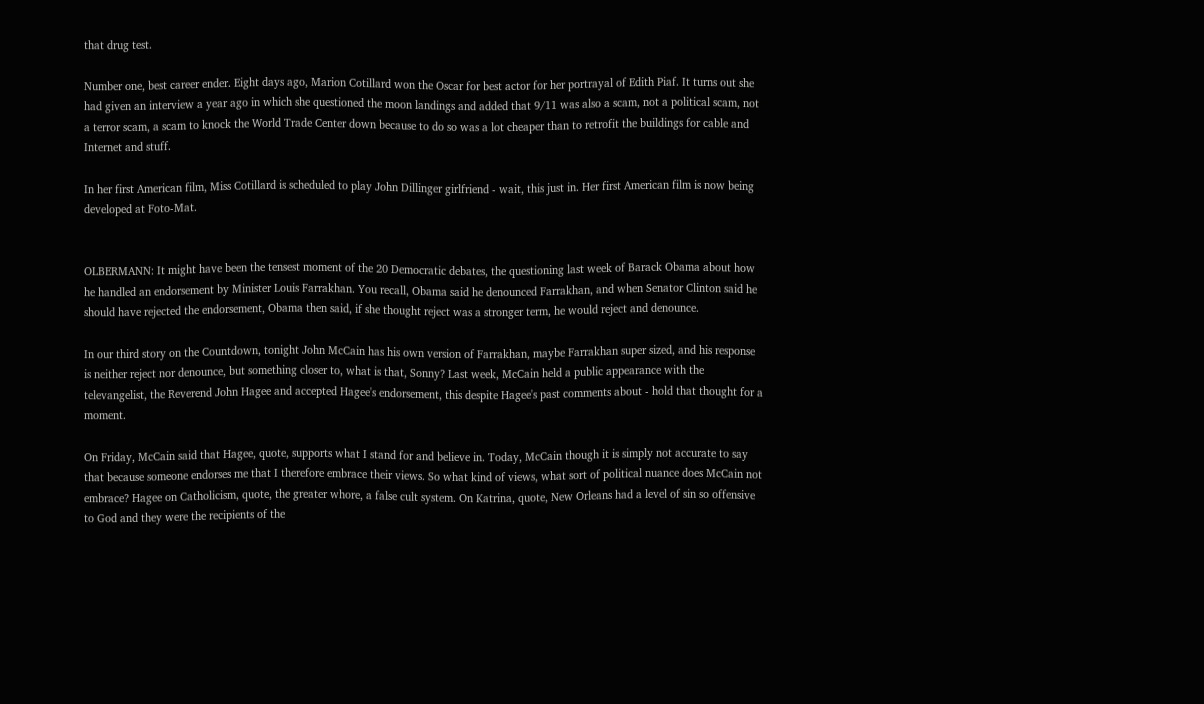that drug test.

Number one, best career ender. Eight days ago, Marion Cotillard won the Oscar for best actor for her portrayal of Edith Piaf. It turns out she had given an interview a year ago in which she questioned the moon landings and added that 9/11 was also a scam, not a political scam, not a terror scam, a scam to knock the World Trade Center down because to do so was a lot cheaper than to retrofit the buildings for cable and Internet and stuff.

In her first American film, Miss Cotillard is scheduled to play John Dillinger girlfriend - wait, this just in. Her first American film is now being developed at Foto-Mat.


OLBERMANN: It might have been the tensest moment of the 20 Democratic debates, the questioning last week of Barack Obama about how he handled an endorsement by Minister Louis Farrakhan. You recall, Obama said he denounced Farrakhan, and when Senator Clinton said he should have rejected the endorsement, Obama then said, if she thought reject was a stronger term, he would reject and denounce.

In our third story on the Countdown, tonight John McCain has his own version of Farrakhan, maybe Farrakhan super sized, and his response is neither reject nor denounce, but something closer to, what is that, Sonny? Last week, McCain held a public appearance with the televangelist, the Reverend John Hagee and accepted Hagee's endorsement, this despite Hagee's past comments about - hold that thought for a moment.

On Friday, McCain said that Hagee, quote, supports what I stand for and believe in. Today, McCain though it is simply not accurate to say that because someone endorses me that I therefore embrace their views. So what kind of views, what sort of political nuance does McCain not embrace? Hagee on Catholicism, quote, the greater whore, a false cult system. On Katrina, quote, New Orleans had a level of sin so offensive to God and they were the recipients of the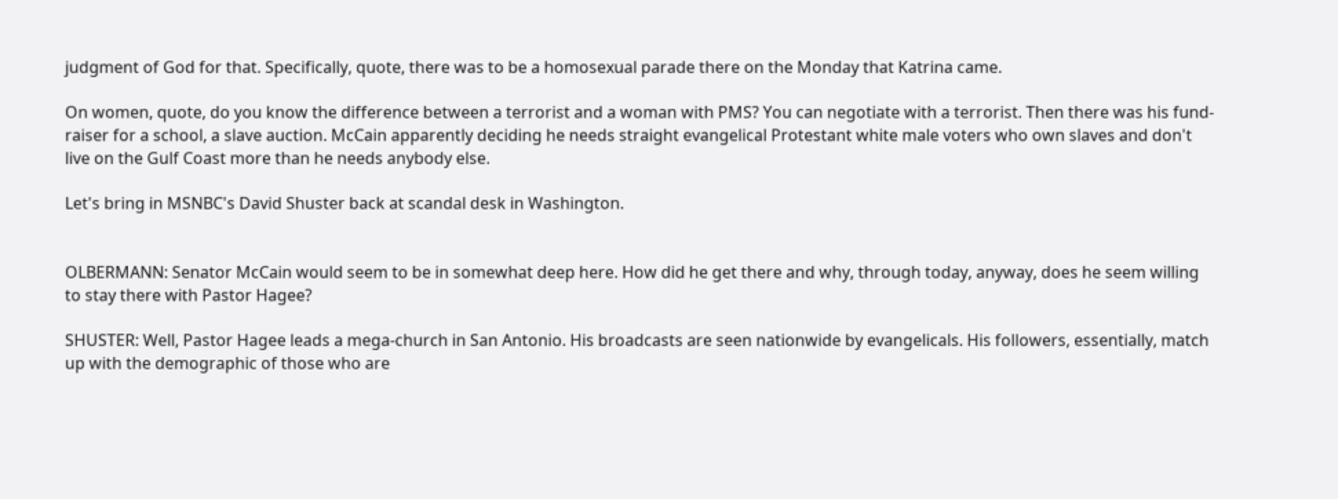judgment of God for that. Specifically, quote, there was to be a homosexual parade there on the Monday that Katrina came.

On women, quote, do you know the difference between a terrorist and a woman with PMS? You can negotiate with a terrorist. Then there was his fund-raiser for a school, a slave auction. McCain apparently deciding he needs straight evangelical Protestant white male voters who own slaves and don't live on the Gulf Coast more than he needs anybody else.

Let's bring in MSNBC's David Shuster back at scandal desk in Washington.


OLBERMANN: Senator McCain would seem to be in somewhat deep here. How did he get there and why, through today, anyway, does he seem willing to stay there with Pastor Hagee?

SHUSTER: Well, Pastor Hagee leads a mega-church in San Antonio. His broadcasts are seen nationwide by evangelicals. His followers, essentially, match up with the demographic of those who are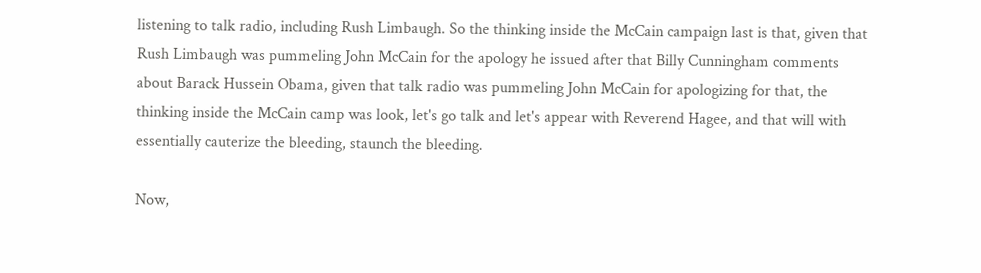listening to talk radio, including Rush Limbaugh. So the thinking inside the McCain campaign last is that, given that Rush Limbaugh was pummeling John McCain for the apology he issued after that Billy Cunningham comments about Barack Hussein Obama, given that talk radio was pummeling John McCain for apologizing for that, the thinking inside the McCain camp was look, let's go talk and let's appear with Reverend Hagee, and that will with essentially cauterize the bleeding, staunch the bleeding.

Now,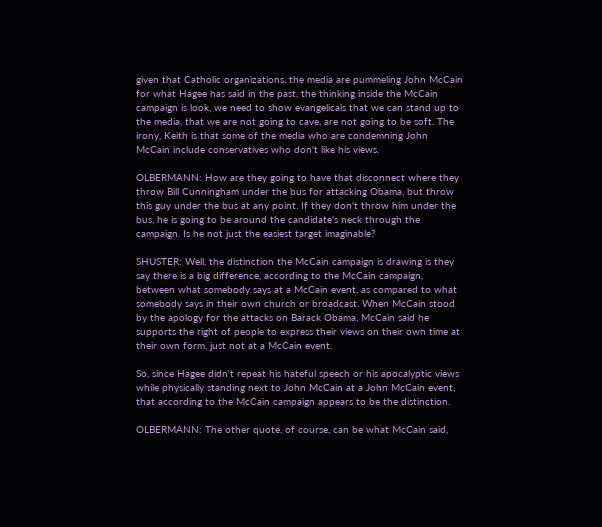given that Catholic organizations, the media are pummeling John McCain for what Hagee has said in the past, the thinking inside the McCain campaign is look, we need to show evangelicals that we can stand up to the media, that we are not going to cave, are not going to be soft. The irony, Keith is that some of the media who are condemning John McCain include conservatives who don't like his views.

OLBERMANN: How are they going to have that disconnect where they throw Bill Cunningham under the bus for attacking Obama, but throw this guy under the bus at any point. If they don't throw him under the bus, he is going to be around the candidate's neck through the campaign. Is he not just the easiest target imaginable?

SHUSTER: Well, the distinction the McCain campaign is drawing is they say there is a big difference, according to the McCain campaign, between what somebody says at a McCain event, as compared to what somebody says in their own church or broadcast. When McCain stood by the apology for the attacks on Barack Obama, McCain said he supports the right of people to express their views on their own time at their own form, just not at a McCain event.

So, since Hagee didn't repeat his hateful speech or his apocalyptic views while physically standing next to John McCain at a John McCain event, that according to the McCain campaign appears to be the distinction.

OLBERMANN: The other quote, of course, can be what McCain said,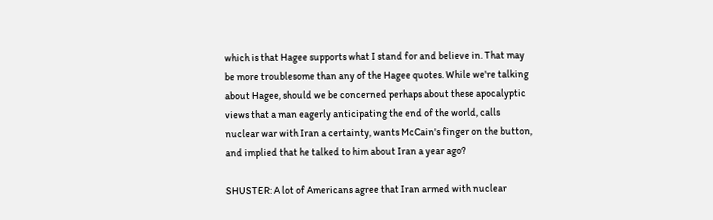which is that Hagee supports what I stand for and believe in. That may be more troublesome than any of the Hagee quotes. While we're talking about Hagee, should we be concerned perhaps about these apocalyptic views that a man eagerly anticipating the end of the world, calls nuclear war with Iran a certainty, wants McCain's finger on the button, and implied that he talked to him about Iran a year ago?

SHUSTER: A lot of Americans agree that Iran armed with nuclear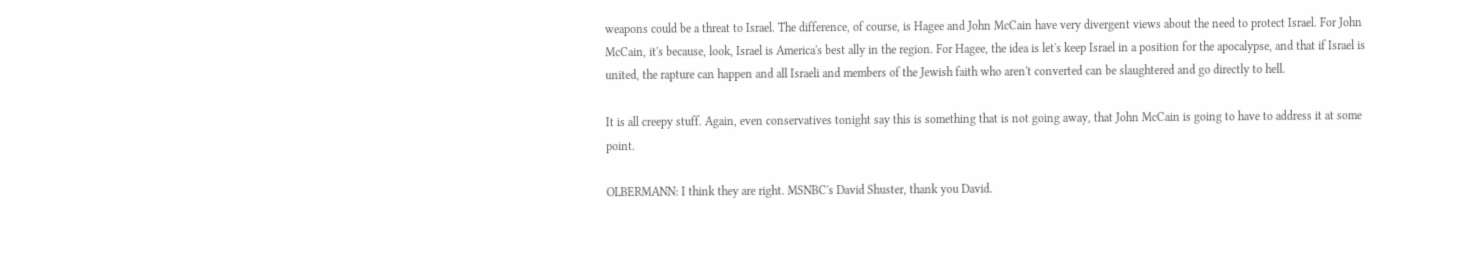weapons could be a threat to Israel. The difference, of course, is Hagee and John McCain have very divergent views about the need to protect Israel. For John McCain, it's because, look, Israel is America's best ally in the region. For Hagee, the idea is let's keep Israel in a position for the apocalypse, and that if Israel is united, the rapture can happen and all Israeli and members of the Jewish faith who aren't converted can be slaughtered and go directly to hell.

It is all creepy stuff. Again, even conservatives tonight say this is something that is not going away, that John McCain is going to have to address it at some point.

OLBERMANN: I think they are right. MSNBC's David Shuster, thank you David.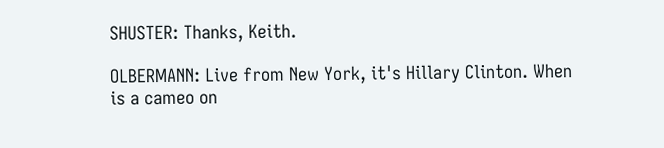SHUSTER: Thanks, Keith.

OLBERMANN: Live from New York, it's Hillary Clinton. When is a cameo on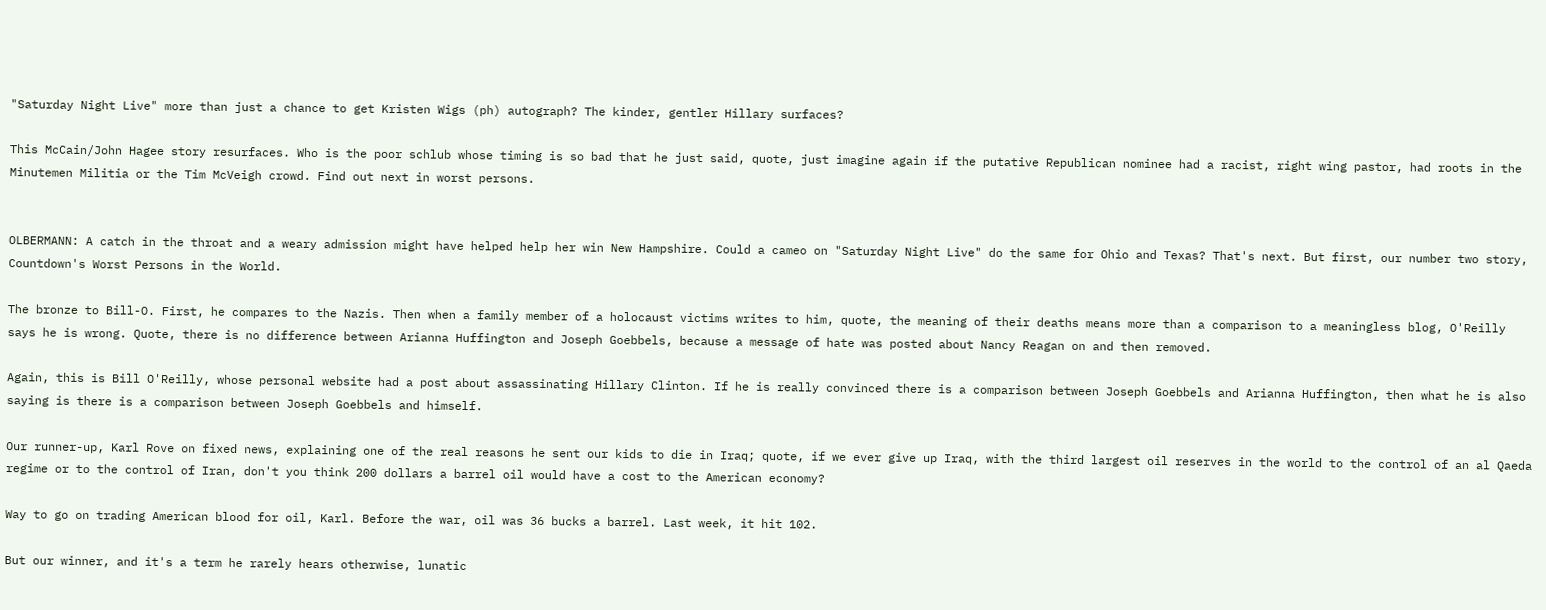"Saturday Night Live" more than just a chance to get Kristen Wigs (ph) autograph? The kinder, gentler Hillary surfaces?

This McCain/John Hagee story resurfaces. Who is the poor schlub whose timing is so bad that he just said, quote, just imagine again if the putative Republican nominee had a racist, right wing pastor, had roots in the Minutemen Militia or the Tim McVeigh crowd. Find out next in worst persons.


OLBERMANN: A catch in the throat and a weary admission might have helped help her win New Hampshire. Could a cameo on "Saturday Night Live" do the same for Ohio and Texas? That's next. But first, our number two story, Countdown's Worst Persons in the World.

The bronze to Bill-O. First, he compares to the Nazis. Then when a family member of a holocaust victims writes to him, quote, the meaning of their deaths means more than a comparison to a meaningless blog, O'Reilly says he is wrong. Quote, there is no difference between Arianna Huffington and Joseph Goebbels, because a message of hate was posted about Nancy Reagan on and then removed.

Again, this is Bill O'Reilly, whose personal website had a post about assassinating Hillary Clinton. If he is really convinced there is a comparison between Joseph Goebbels and Arianna Huffington, then what he is also saying is there is a comparison between Joseph Goebbels and himself.

Our runner-up, Karl Rove on fixed news, explaining one of the real reasons he sent our kids to die in Iraq; quote, if we ever give up Iraq, with the third largest oil reserves in the world to the control of an al Qaeda regime or to the control of Iran, don't you think 200 dollars a barrel oil would have a cost to the American economy?

Way to go on trading American blood for oil, Karl. Before the war, oil was 36 bucks a barrel. Last week, it hit 102.

But our winner, and it's a term he rarely hears otherwise, lunatic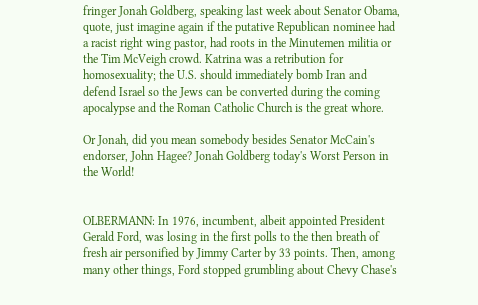fringer Jonah Goldberg, speaking last week about Senator Obama, quote, just imagine again if the putative Republican nominee had a racist right wing pastor, had roots in the Minutemen militia or the Tim McVeigh crowd. Katrina was a retribution for homosexuality; the U.S. should immediately bomb Iran and defend Israel so the Jews can be converted during the coming apocalypse and the Roman Catholic Church is the great whore.

Or Jonah, did you mean somebody besides Senator McCain's endorser, John Hagee? Jonah Goldberg today's Worst Person in the World!


OLBERMANN: In 1976, incumbent, albeit appointed President Gerald Ford, was losing in the first polls to the then breath of fresh air personified by Jimmy Carter by 33 points. Then, among many other things, Ford stopped grumbling about Chevy Chase's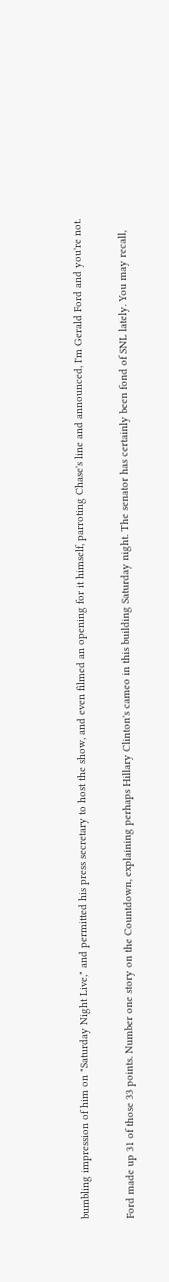bumbling impression of him on "Saturday Night Live," and permitted his press secretary to host the show, and even filmed an opening for it himself, parroting Chase's line and announced, I'm Gerald Ford and you're not.

Ford made up 31 of those 33 points. Number one story on the Countdown, explaining perhaps Hillary Clinton's cameo in this building Saturday night. The senator has certainly been fond of SNL lately. You may recall,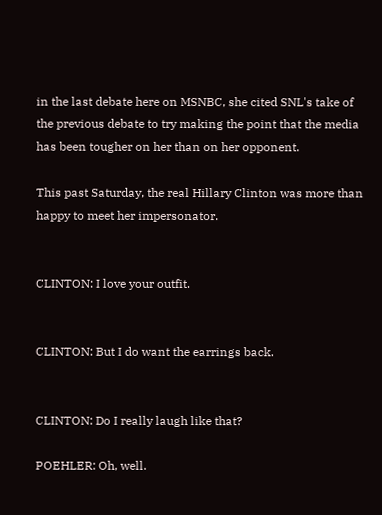in the last debate here on MSNBC, she cited SNL's take of the previous debate to try making the point that the media has been tougher on her than on her opponent.

This past Saturday, the real Hillary Clinton was more than happy to meet her impersonator.


CLINTON: I love your outfit.


CLINTON: But I do want the earrings back.


CLINTON: Do I really laugh like that?

POEHLER: Oh, well.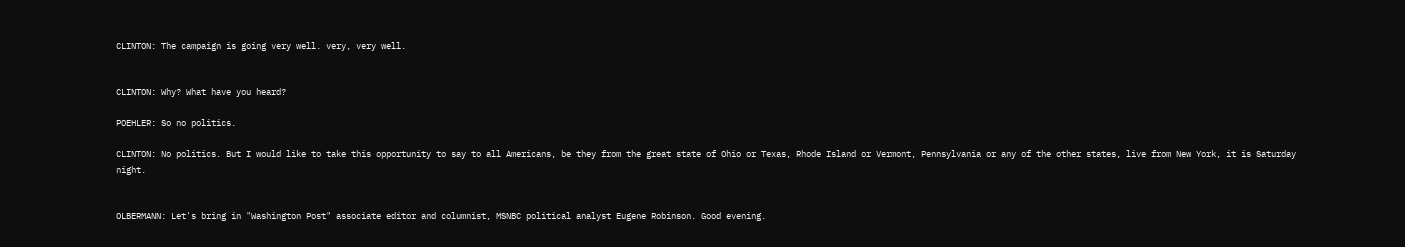CLINTON: The campaign is going very well. very, very well.


CLINTON: Why? What have you heard?

POEHLER: So no politics.

CLINTON: No politics. But I would like to take this opportunity to say to all Americans, be they from the great state of Ohio or Texas, Rhode Island or Vermont, Pennsylvania or any of the other states, live from New York, it is Saturday night.


OLBERMANN: Let's bring in "Washington Post" associate editor and columnist, MSNBC political analyst Eugene Robinson. Good evening.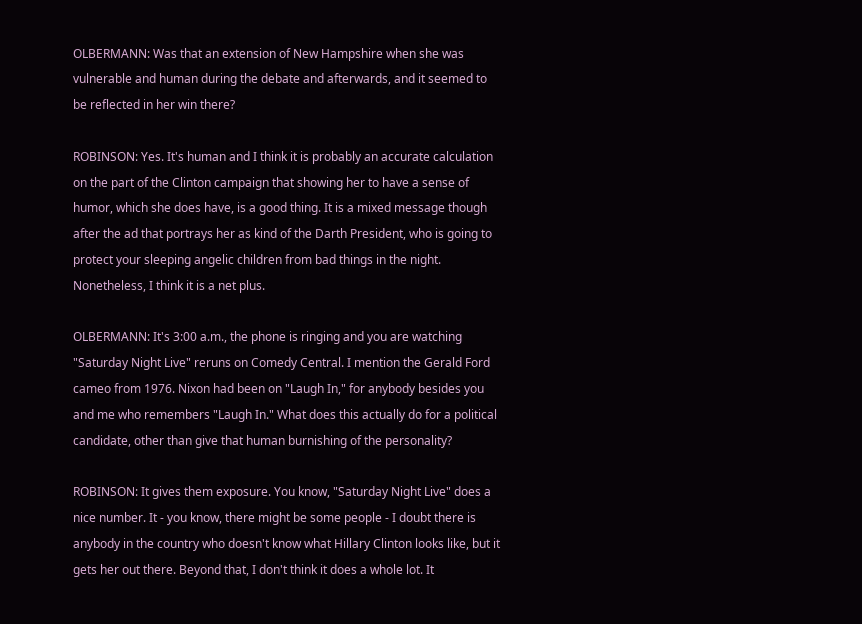OLBERMANN: Was that an extension of New Hampshire when she was vulnerable and human during the debate and afterwards, and it seemed to be reflected in her win there?

ROBINSON: Yes. It's human and I think it is probably an accurate calculation on the part of the Clinton campaign that showing her to have a sense of humor, which she does have, is a good thing. It is a mixed message though after the ad that portrays her as kind of the Darth President, who is going to protect your sleeping angelic children from bad things in the night. Nonetheless, I think it is a net plus.

OLBERMANN: It's 3:00 a.m., the phone is ringing and you are watching "Saturday Night Live" reruns on Comedy Central. I mention the Gerald Ford cameo from 1976. Nixon had been on "Laugh In," for anybody besides you and me who remembers "Laugh In." What does this actually do for a political candidate, other than give that human burnishing of the personality?

ROBINSON: It gives them exposure. You know, "Saturday Night Live" does a nice number. It - you know, there might be some people - I doubt there is anybody in the country who doesn't know what Hillary Clinton looks like, but it gets her out there. Beyond that, I don't think it does a whole lot. It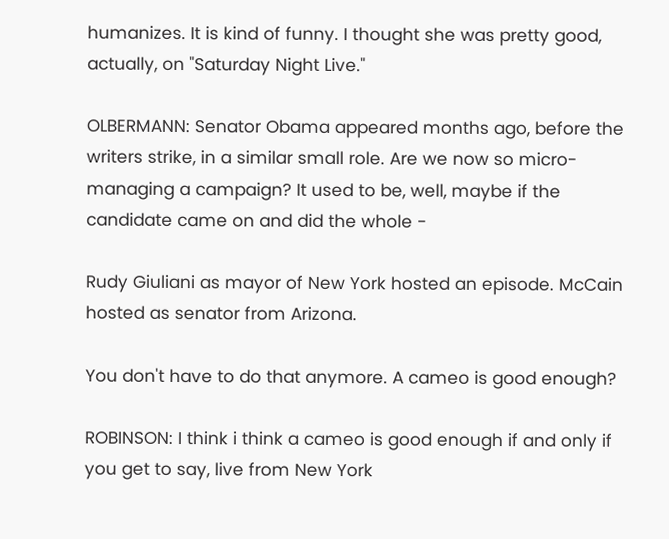humanizes. It is kind of funny. I thought she was pretty good, actually, on "Saturday Night Live."

OLBERMANN: Senator Obama appeared months ago, before the writers strike, in a similar small role. Are we now so micro-managing a campaign? It used to be, well, maybe if the candidate came on and did the whole -

Rudy Giuliani as mayor of New York hosted an episode. McCain hosted as senator from Arizona.

You don't have to do that anymore. A cameo is good enough?

ROBINSON: I think i think a cameo is good enough if and only if you get to say, live from New York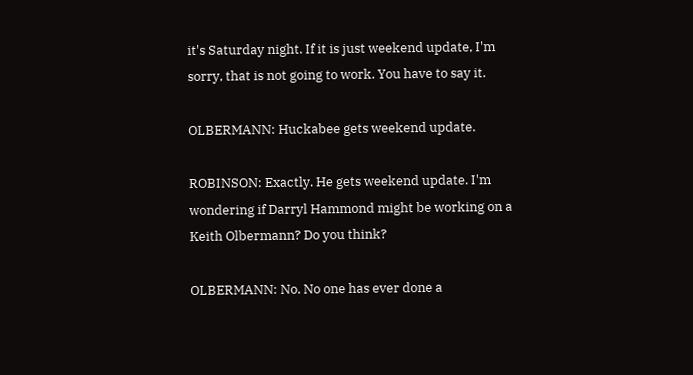it's Saturday night. If it is just weekend update, I'm sorry, that is not going to work. You have to say it.

OLBERMANN: Huckabee gets weekend update.

ROBINSON: Exactly. He gets weekend update. I'm wondering if Darryl Hammond might be working on a Keith Olbermann? Do you think?

OLBERMANN: No. No one has ever done a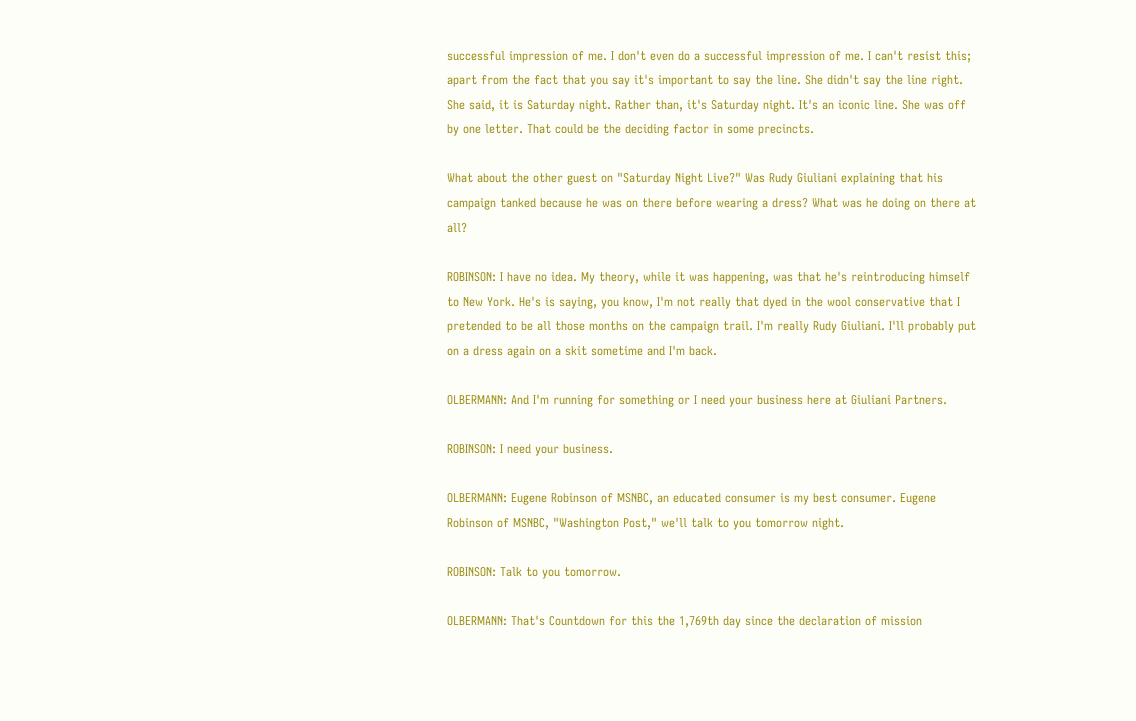successful impression of me. I don't even do a successful impression of me. I can't resist this; apart from the fact that you say it's important to say the line. She didn't say the line right. She said, it is Saturday night. Rather than, it's Saturday night. It's an iconic line. She was off by one letter. That could be the deciding factor in some precincts.

What about the other guest on "Saturday Night Live?" Was Rudy Giuliani explaining that his campaign tanked because he was on there before wearing a dress? What was he doing on there at all?

ROBINSON: I have no idea. My theory, while it was happening, was that he's reintroducing himself to New York. He's is saying, you know, I'm not really that dyed in the wool conservative that I pretended to be all those months on the campaign trail. I'm really Rudy Giuliani. I'll probably put on a dress again on a skit sometime and I'm back.

OLBERMANN: And I'm running for something or I need your business here at Giuliani Partners.

ROBINSON: I need your business.

OLBERMANN: Eugene Robinson of MSNBC, an educated consumer is my best consumer. Eugene Robinson of MSNBC, "Washington Post," we'll talk to you tomorrow night.

ROBINSON: Talk to you tomorrow.

OLBERMANN: That's Countdown for this the 1,769th day since the declaration of mission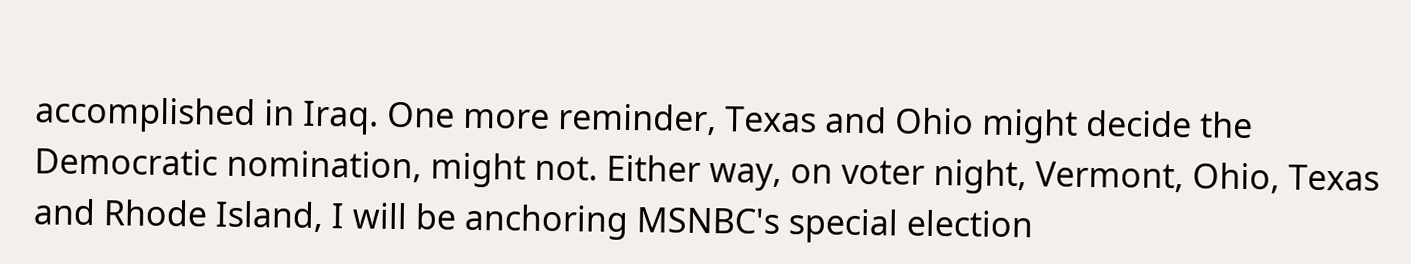accomplished in Iraq. One more reminder, Texas and Ohio might decide the Democratic nomination, might not. Either way, on voter night, Vermont, Ohio, Texas and Rhode Island, I will be anchoring MSNBC's special election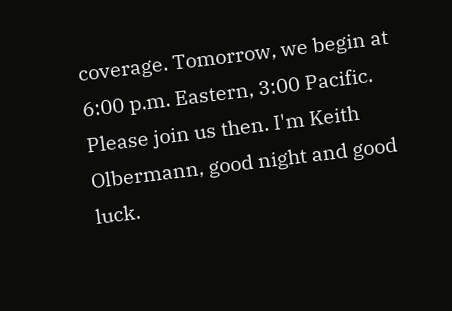coverage. Tomorrow, we begin at 6:00 p.m. Eastern, 3:00 Pacific. Please join us then. I'm Keith Olbermann, good night and good luck.